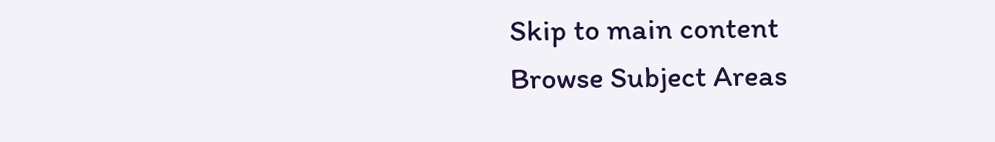Skip to main content
Browse Subject Areas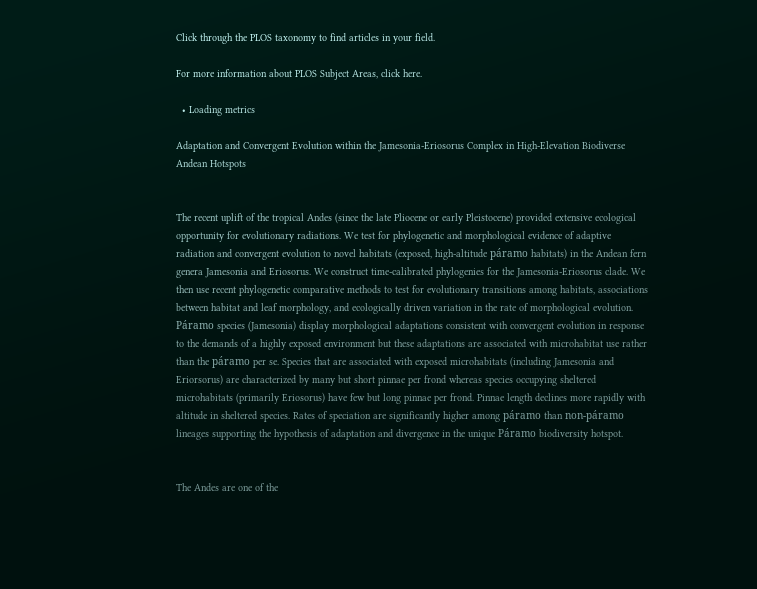Click through the PLOS taxonomy to find articles in your field.

For more information about PLOS Subject Areas, click here.

  • Loading metrics

Adaptation and Convergent Evolution within the Jamesonia-Eriosorus Complex in High-Elevation Biodiverse Andean Hotspots


The recent uplift of the tropical Andes (since the late Pliocene or early Pleistocene) provided extensive ecological opportunity for evolutionary radiations. We test for phylogenetic and morphological evidence of adaptive radiation and convergent evolution to novel habitats (exposed, high-altitude páramo habitats) in the Andean fern genera Jamesonia and Eriosorus. We construct time-calibrated phylogenies for the Jamesonia-Eriosorus clade. We then use recent phylogenetic comparative methods to test for evolutionary transitions among habitats, associations between habitat and leaf morphology, and ecologically driven variation in the rate of morphological evolution. Páramo species (Jamesonia) display morphological adaptations consistent with convergent evolution in response to the demands of a highly exposed environment but these adaptations are associated with microhabitat use rather than the páramo per se. Species that are associated with exposed microhabitats (including Jamesonia and Eriorsorus) are characterized by many but short pinnae per frond whereas species occupying sheltered microhabitats (primarily Eriosorus) have few but long pinnae per frond. Pinnae length declines more rapidly with altitude in sheltered species. Rates of speciation are significantly higher among páramo than non-páramo lineages supporting the hypothesis of adaptation and divergence in the unique Páramo biodiversity hotspot.


The Andes are one of the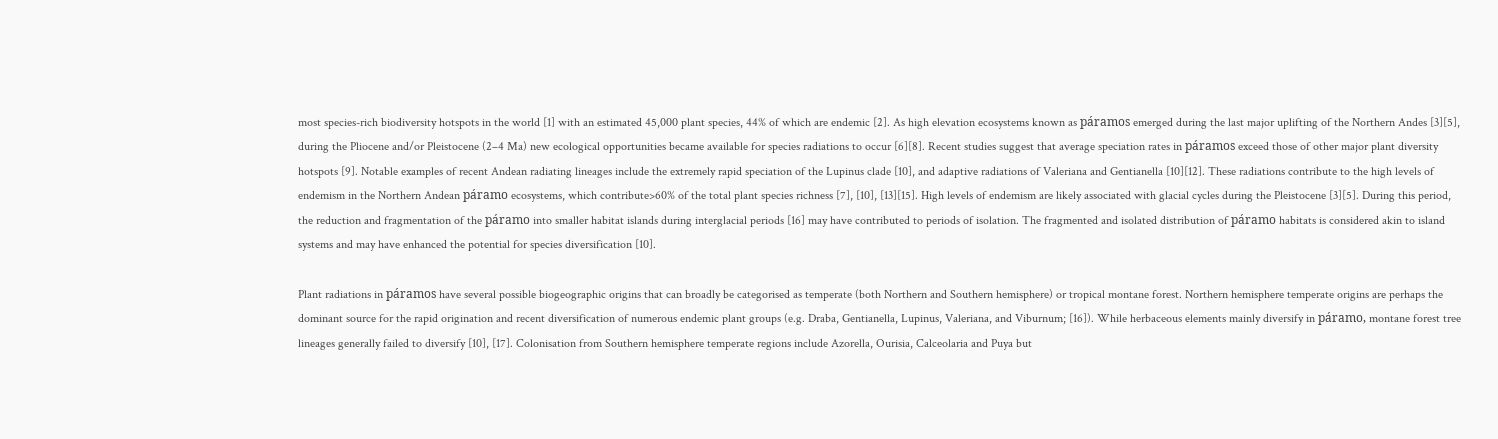most species-rich biodiversity hotspots in the world [1] with an estimated 45,000 plant species, 44% of which are endemic [2]. As high elevation ecosystems known as páramos emerged during the last major uplifting of the Northern Andes [3][5], during the Pliocene and/or Pleistocene (2–4 Ma) new ecological opportunities became available for species radiations to occur [6][8]. Recent studies suggest that average speciation rates in páramos exceed those of other major plant diversity hotspots [9]. Notable examples of recent Andean radiating lineages include the extremely rapid speciation of the Lupinus clade [10], and adaptive radiations of Valeriana and Gentianella [10][12]. These radiations contribute to the high levels of endemism in the Northern Andean páramo ecosystems, which contribute>60% of the total plant species richness [7], [10], [13][15]. High levels of endemism are likely associated with glacial cycles during the Pleistocene [3][5]. During this period, the reduction and fragmentation of the páramo into smaller habitat islands during interglacial periods [16] may have contributed to periods of isolation. The fragmented and isolated distribution of páramo habitats is considered akin to island systems and may have enhanced the potential for species diversification [10].

Plant radiations in páramos have several possible biogeographic origins that can broadly be categorised as temperate (both Northern and Southern hemisphere) or tropical montane forest. Northern hemisphere temperate origins are perhaps the dominant source for the rapid origination and recent diversification of numerous endemic plant groups (e.g. Draba, Gentianella, Lupinus, Valeriana, and Viburnum; [16]). While herbaceous elements mainly diversify in páramo, montane forest tree lineages generally failed to diversify [10], [17]. Colonisation from Southern hemisphere temperate regions include Azorella, Ourisia, Calceolaria and Puya but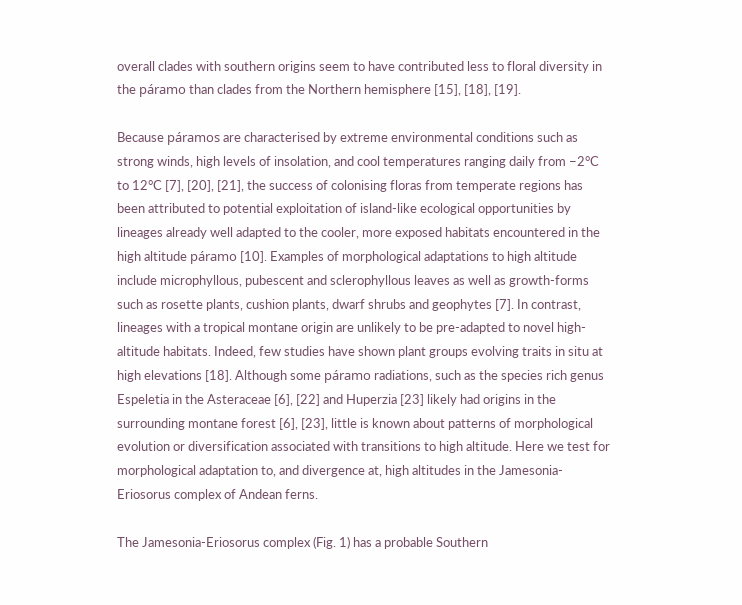overall clades with southern origins seem to have contributed less to floral diversity in the páramo than clades from the Northern hemisphere [15], [18], [19].

Because páramos are characterised by extreme environmental conditions such as strong winds, high levels of insolation, and cool temperatures ranging daily from −2°C to 12°C [7], [20], [21], the success of colonising floras from temperate regions has been attributed to potential exploitation of island-like ecological opportunities by lineages already well adapted to the cooler, more exposed habitats encountered in the high altitude páramo [10]. Examples of morphological adaptations to high altitude include microphyllous, pubescent and sclerophyllous leaves as well as growth-forms such as rosette plants, cushion plants, dwarf shrubs and geophytes [7]. In contrast, lineages with a tropical montane origin are unlikely to be pre-adapted to novel high-altitude habitats. Indeed, few studies have shown plant groups evolving traits in situ at high elevations [18]. Although some páramo radiations, such as the species rich genus Espeletia in the Asteraceae [6], [22] and Huperzia [23] likely had origins in the surrounding montane forest [6], [23], little is known about patterns of morphological evolution or diversification associated with transitions to high altitude. Here we test for morphological adaptation to, and divergence at, high altitudes in the Jamesonia-Eriosorus complex of Andean ferns.

The Jamesonia-Eriosorus complex (Fig. 1) has a probable Southern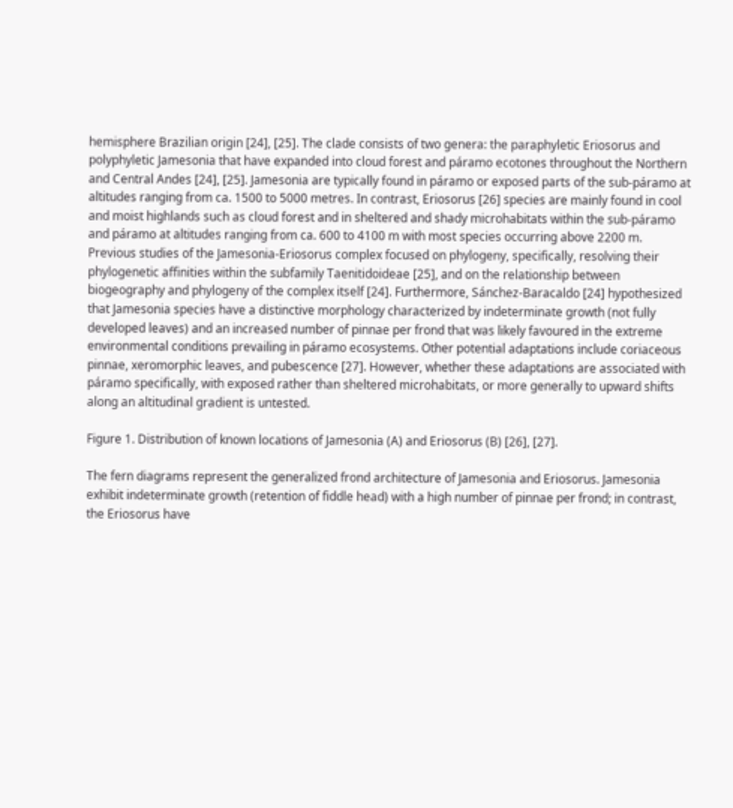hemisphere Brazilian origin [24], [25]. The clade consists of two genera: the paraphyletic Eriosorus and polyphyletic Jamesonia that have expanded into cloud forest and páramo ecotones throughout the Northern and Central Andes [24], [25]. Jamesonia are typically found in páramo or exposed parts of the sub-páramo at altitudes ranging from ca. 1500 to 5000 metres. In contrast, Eriosorus [26] species are mainly found in cool and moist highlands such as cloud forest and in sheltered and shady microhabitats within the sub-páramo and páramo at altitudes ranging from ca. 600 to 4100 m with most species occurring above 2200 m. Previous studies of the Jamesonia-Eriosorus complex focused on phylogeny, specifically, resolving their phylogenetic affinities within the subfamily Taenitidoideae [25], and on the relationship between biogeography and phylogeny of the complex itself [24]. Furthermore, Sánchez-Baracaldo [24] hypothesized that Jamesonia species have a distinctive morphology characterized by indeterminate growth (not fully developed leaves) and an increased number of pinnae per frond that was likely favoured in the extreme environmental conditions prevailing in páramo ecosystems. Other potential adaptations include coriaceous pinnae, xeromorphic leaves, and pubescence [27]. However, whether these adaptations are associated with páramo specifically, with exposed rather than sheltered microhabitats, or more generally to upward shifts along an altitudinal gradient is untested.

Figure 1. Distribution of known locations of Jamesonia (A) and Eriosorus (B) [26], [27].

The fern diagrams represent the generalized frond architecture of Jamesonia and Eriosorus. Jamesonia exhibit indeterminate growth (retention of fiddle head) with a high number of pinnae per frond; in contrast, the Eriosorus have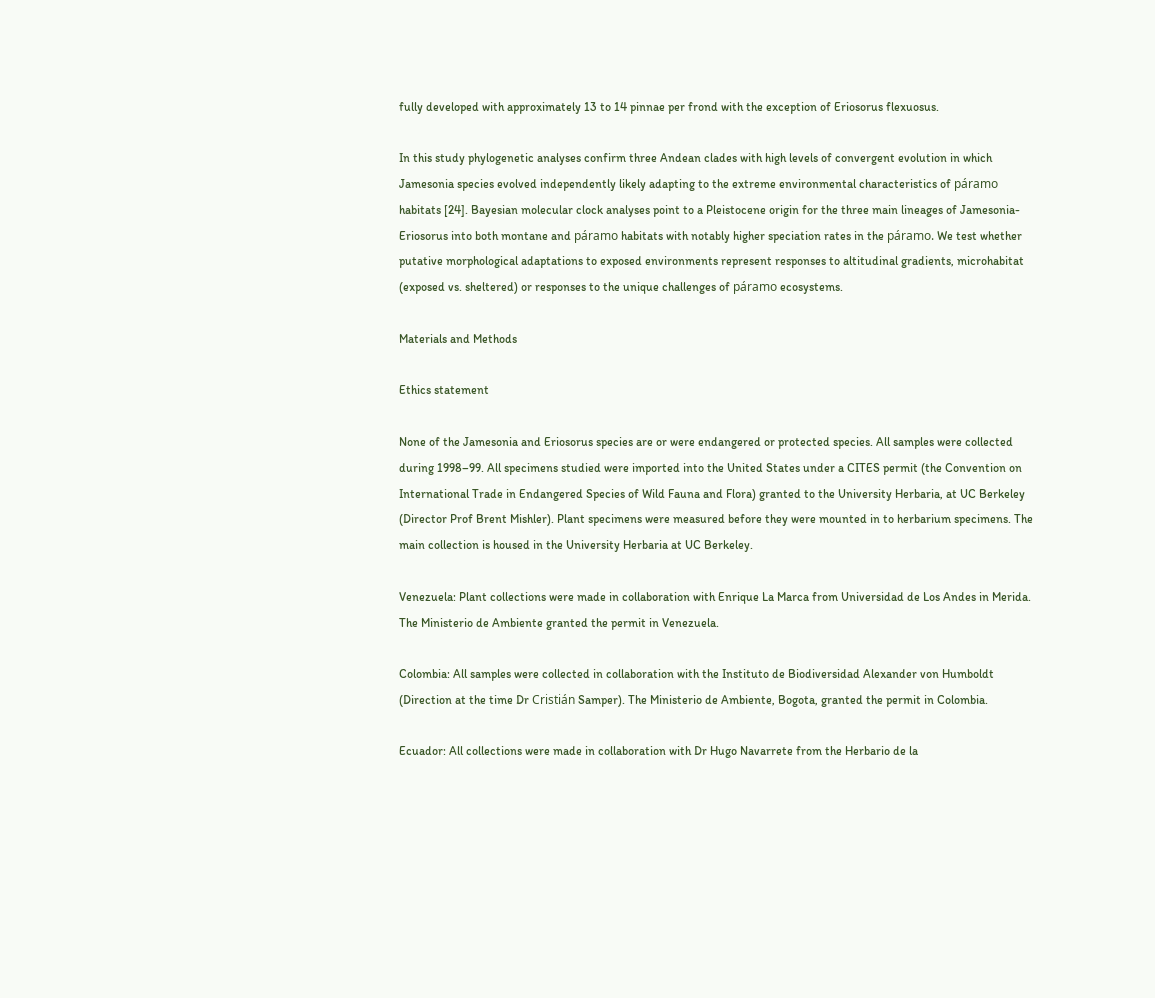fully developed with approximately 13 to 14 pinnae per frond with the exception of Eriosorus flexuosus.

In this study phylogenetic analyses confirm three Andean clades with high levels of convergent evolution in which Jamesonia species evolved independently likely adapting to the extreme environmental characteristics of páramo habitats [24]. Bayesian molecular clock analyses point to a Pleistocene origin for the three main lineages of Jamesonia-Eriosorus into both montane and páramo habitats with notably higher speciation rates in the páramo. We test whether putative morphological adaptations to exposed environments represent responses to altitudinal gradients, microhabitat (exposed vs. sheltered) or responses to the unique challenges of páramo ecosystems.

Materials and Methods

Ethics statement

None of the Jamesonia and Eriosorus species are or were endangered or protected species. All samples were collected during 1998–99. All specimens studied were imported into the United States under a CITES permit (the Convention on International Trade in Endangered Species of Wild Fauna and Flora) granted to the University Herbaria, at UC Berkeley (Director Prof Brent Mishler). Plant specimens were measured before they were mounted in to herbarium specimens. The main collection is housed in the University Herbaria at UC Berkeley.

Venezuela: Plant collections were made in collaboration with Enrique La Marca from Universidad de Los Andes in Merida. The Ministerio de Ambiente granted the permit in Venezuela.

Colombia: All samples were collected in collaboration with the Instituto de Biodiversidad Alexander von Humboldt (Direction at the time Dr Cristián Samper). The Ministerio de Ambiente, Bogota, granted the permit in Colombia.

Ecuador: All collections were made in collaboration with Dr Hugo Navarrete from the Herbario de la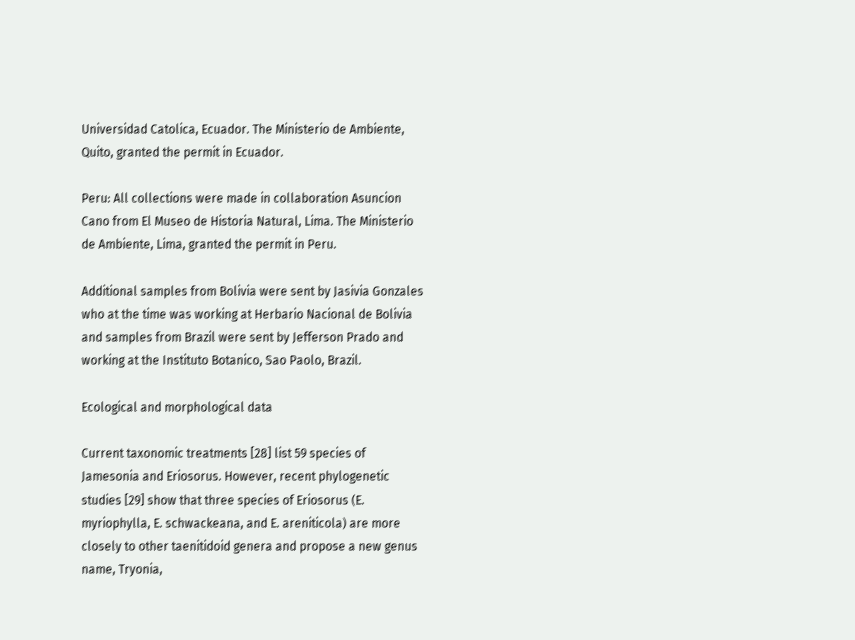Universidad Catolica, Ecuador. The Ministerio de Ambiente, Quito, granted the permit in Ecuador.

Peru: All collections were made in collaboration Asuncion Cano from El Museo de Historia Natural, Lima. The Ministerio de Ambiente, Lima, granted the permit in Peru.

Additional samples from Bolivia were sent by Jasivia Gonzales who at the time was working at Herbario Nacional de Bolivia and samples from Brazil were sent by Jefferson Prado and working at the Instituto Botanico, Sao Paolo, Brazil.

Ecological and morphological data

Current taxonomic treatments [28] list 59 species of Jamesonia and Eriosorus. However, recent phylogenetic studies [29] show that three species of Eriosorus (E. myriophylla, E. schwackeana, and E. areniticola) are more closely to other taenitidoid genera and propose a new genus name, Tryonia,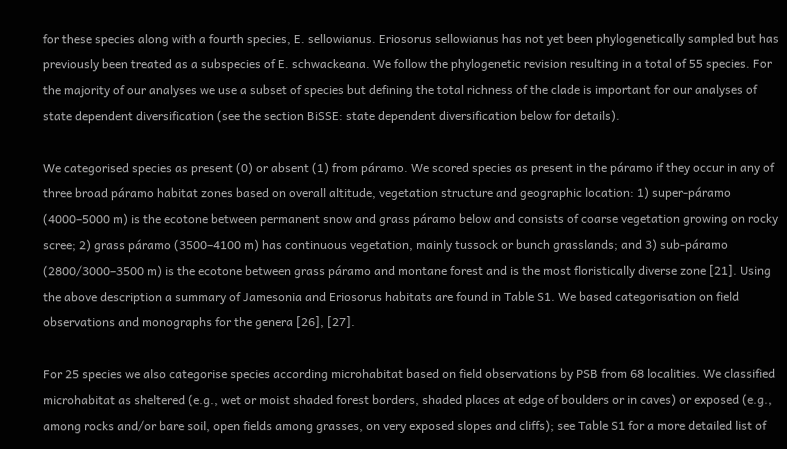for these species along with a fourth species, E. sellowianus. Eriosorus sellowianus has not yet been phylogenetically sampled but has previously been treated as a subspecies of E. schwackeana. We follow the phylogenetic revision resulting in a total of 55 species. For the majority of our analyses we use a subset of species but defining the total richness of the clade is important for our analyses of state dependent diversification (see the section BiSSE: state dependent diversification below for details).

We categorised species as present (0) or absent (1) from páramo. We scored species as present in the páramo if they occur in any of three broad páramo habitat zones based on overall altitude, vegetation structure and geographic location: 1) super-páramo (4000–5000 m) is the ecotone between permanent snow and grass páramo below and consists of coarse vegetation growing on rocky scree; 2) grass páramo (3500–4100 m) has continuous vegetation, mainly tussock or bunch grasslands; and 3) sub-páramo (2800/3000–3500 m) is the ecotone between grass páramo and montane forest and is the most floristically diverse zone [21]. Using the above description a summary of Jamesonia and Eriosorus habitats are found in Table S1. We based categorisation on field observations and monographs for the genera [26], [27].

For 25 species we also categorise species according microhabitat based on field observations by PSB from 68 localities. We classified microhabitat as sheltered (e.g., wet or moist shaded forest borders, shaded places at edge of boulders or in caves) or exposed (e.g., among rocks and/or bare soil, open fields among grasses, on very exposed slopes and cliffs); see Table S1 for a more detailed list of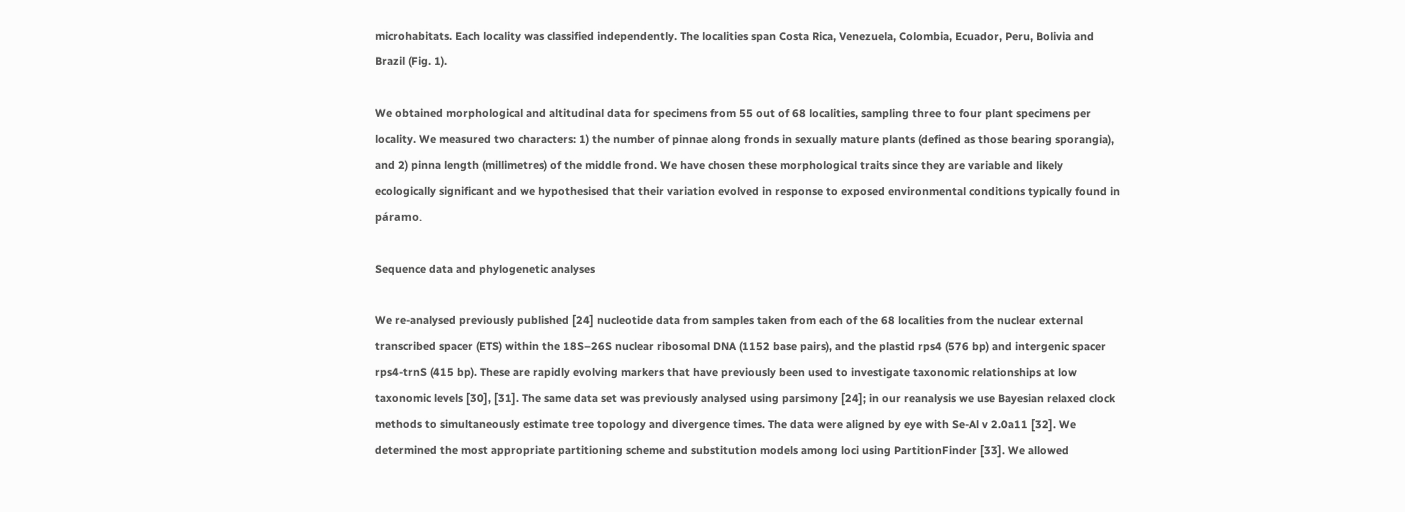microhabitats. Each locality was classified independently. The localities span Costa Rica, Venezuela, Colombia, Ecuador, Peru, Bolivia and Brazil (Fig. 1).

We obtained morphological and altitudinal data for specimens from 55 out of 68 localities, sampling three to four plant specimens per locality. We measured two characters: 1) the number of pinnae along fronds in sexually mature plants (defined as those bearing sporangia), and 2) pinna length (millimetres) of the middle frond. We have chosen these morphological traits since they are variable and likely ecologically significant and we hypothesised that their variation evolved in response to exposed environmental conditions typically found in páramo.

Sequence data and phylogenetic analyses

We re-analysed previously published [24] nucleotide data from samples taken from each of the 68 localities from the nuclear external transcribed spacer (ETS) within the 18S–26S nuclear ribosomal DNA (1152 base pairs), and the plastid rps4 (576 bp) and intergenic spacer rps4-trnS (415 bp). These are rapidly evolving markers that have previously been used to investigate taxonomic relationships at low taxonomic levels [30], [31]. The same data set was previously analysed using parsimony [24]; in our reanalysis we use Bayesian relaxed clock methods to simultaneously estimate tree topology and divergence times. The data were aligned by eye with Se-Al v 2.0a11 [32]. We determined the most appropriate partitioning scheme and substitution models among loci using PartitionFinder [33]. We allowed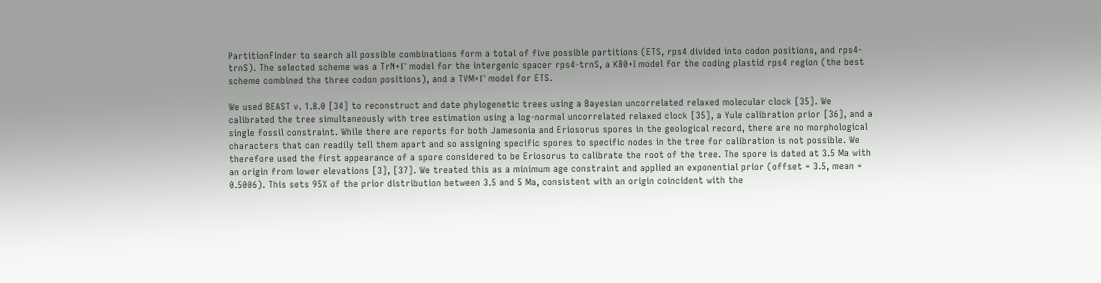PartitionFinder to search all possible combinations form a total of five possible partitions (ETS, rps4 divided into codon positions, and rps4-trnS). The selected scheme was a TrN+Γ model for the intergenic spacer rps4-trnS, a K80+I model for the coding plastid rps4 region (the best scheme combined the three codon positions), and a TVM+Γ model for ETS.

We used BEAST v. 1.8.0 [34] to reconstruct and date phylogenetic trees using a Bayesian uncorrelated relaxed molecular clock [35]. We calibrated the tree simultaneously with tree estimation using a log-normal uncorrelated relaxed clock [35], a Yule calibration prior [36], and a single fossil constraint. While there are reports for both Jamesonia and Eriosorus spores in the geological record, there are no morphological characters that can readily tell them apart and so assigning specific spores to specific nodes in the tree for calibration is not possible. We therefore used the first appearance of a spore considered to be Eriosorus to calibrate the root of the tree. The spore is dated at 3.5 Ma with an origin from lower elevations [3], [37]. We treated this as a minimum age constraint and applied an exponential prior (offset = 3.5, mean = 0.5006). This sets 95% of the prior distribution between 3.5 and 5 Ma, consistent with an origin coincident with the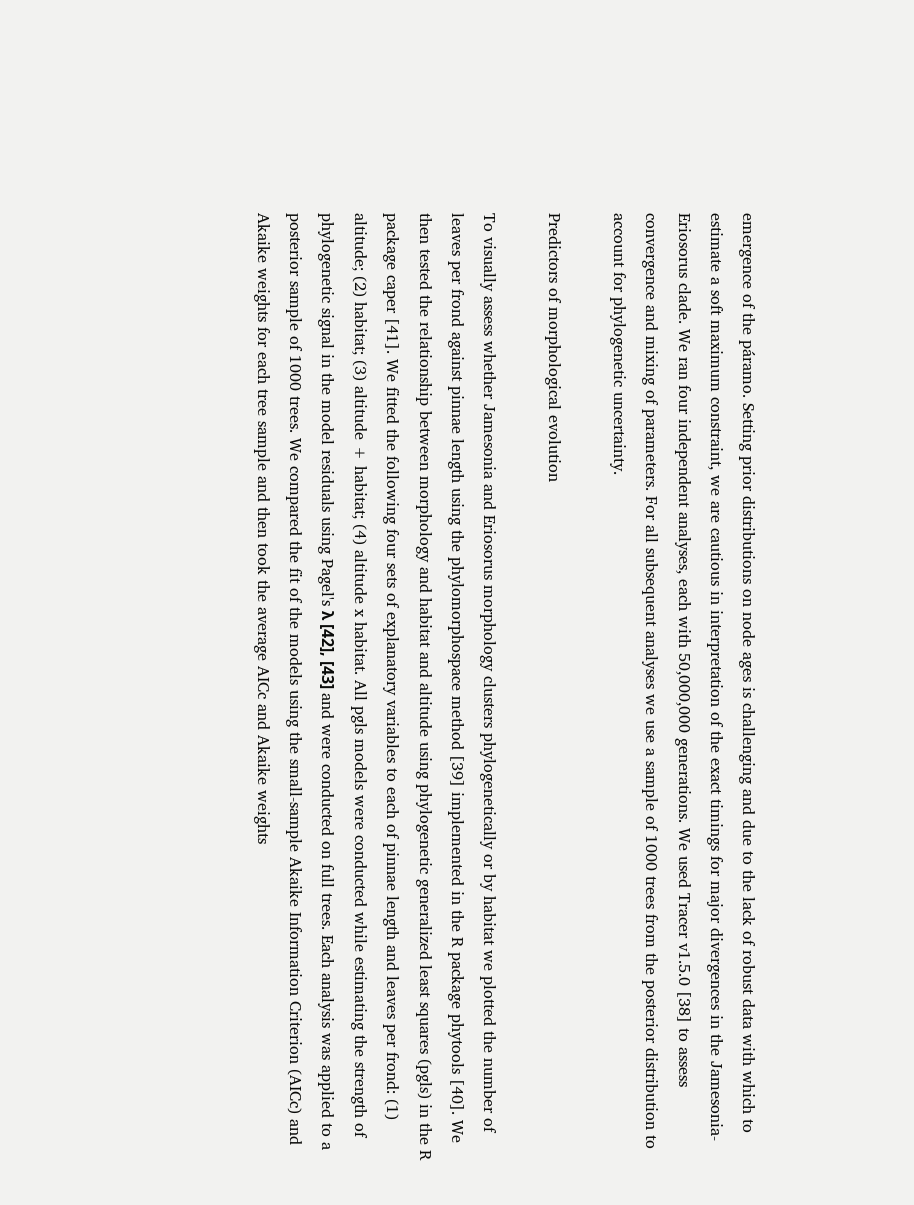emergence of the páramo. Setting prior distributions on node ages is challenging and due to the lack of robust data with which to estimate a soft maximum constraint, we are cautious in interpretation of the exact timings for major divergences in the Jamesonia-Eriosorus clade. We ran four independent analyses, each with 50,000,000 generations. We used Tracer v1.5.0 [38] to assess convergence and mixing of parameters. For all subsequent analyses we use a sample of 1000 trees from the posterior distribution to account for phylogenetic uncertainty.

Predictors of morphological evolution

To visually assess whether Jamesonia and Eriosorus morphology clusters phylogenetically or by habitat we plotted the number of leaves per frond against pinnae length using the phylomorphospace method [39] implemented in the R package phytools [40]. We then tested the relationship between morphology and habitat and altitude using phylogenetic generalized least squares (pgls) in the R package caper [41]. We fitted the following four sets of explanatory variables to each of pinnae length and leaves per frond: (1) altitude; (2) habitat; (3) altitude + habitat; (4) altitude x habitat. All pgls models were conducted while estimating the strength of phylogenetic signal in the model residuals using Pagel's λ [42], [43] and were conducted on full trees. Each analysis was applied to a posterior sample of 1000 trees. We compared the fit of the models using the small-sample Akaike Information Criterion (AICc) and Akaike weights for each tree sample and then took the average AICc and Akaike weights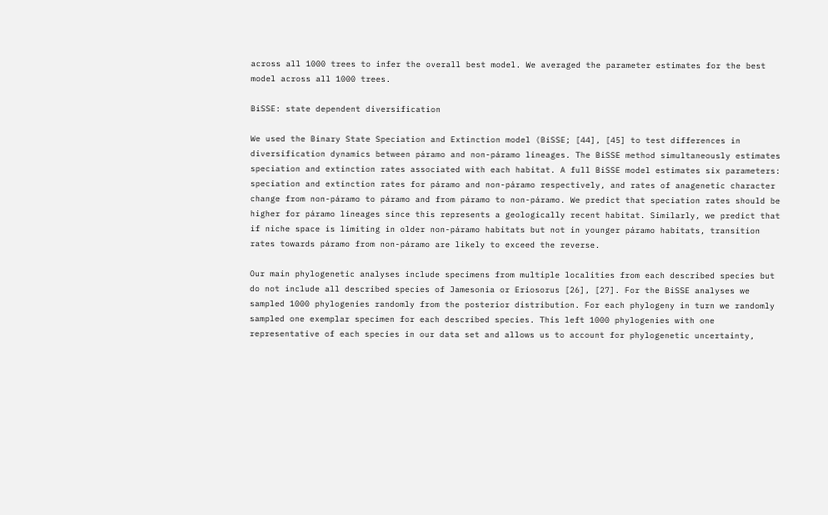across all 1000 trees to infer the overall best model. We averaged the parameter estimates for the best model across all 1000 trees.

BiSSE: state dependent diversification

We used the Binary State Speciation and Extinction model (BiSSE; [44], [45] to test differences in diversification dynamics between páramo and non-páramo lineages. The BiSSE method simultaneously estimates speciation and extinction rates associated with each habitat. A full BiSSE model estimates six parameters: speciation and extinction rates for páramo and non-páramo respectively, and rates of anagenetic character change from non-páramo to páramo and from páramo to non-páramo. We predict that speciation rates should be higher for páramo lineages since this represents a geologically recent habitat. Similarly, we predict that if niche space is limiting in older non-páramo habitats but not in younger páramo habitats, transition rates towards páramo from non-páramo are likely to exceed the reverse.

Our main phylogenetic analyses include specimens from multiple localities from each described species but do not include all described species of Jamesonia or Eriosorus [26], [27]. For the BiSSE analyses we sampled 1000 phylogenies randomly from the posterior distribution. For each phylogeny in turn we randomly sampled one exemplar specimen for each described species. This left 1000 phylogenies with one representative of each species in our data set and allows us to account for phylogenetic uncertainty,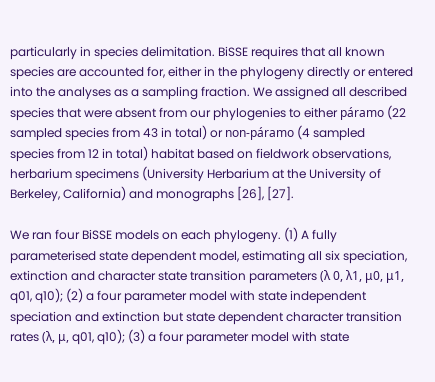particularly in species delimitation. BiSSE requires that all known species are accounted for, either in the phylogeny directly or entered into the analyses as a sampling fraction. We assigned all described species that were absent from our phylogenies to either páramo (22 sampled species from 43 in total) or non-páramo (4 sampled species from 12 in total) habitat based on fieldwork observations, herbarium specimens (University Herbarium at the University of Berkeley, California) and monographs [26], [27].

We ran four BiSSE models on each phylogeny. (1) A fully parameterised state dependent model, estimating all six speciation, extinction and character state transition parameters (λ 0, λ1, μ0, μ1, q01, q10); (2) a four parameter model with state independent speciation and extinction but state dependent character transition rates (λ, μ, q01, q10); (3) a four parameter model with state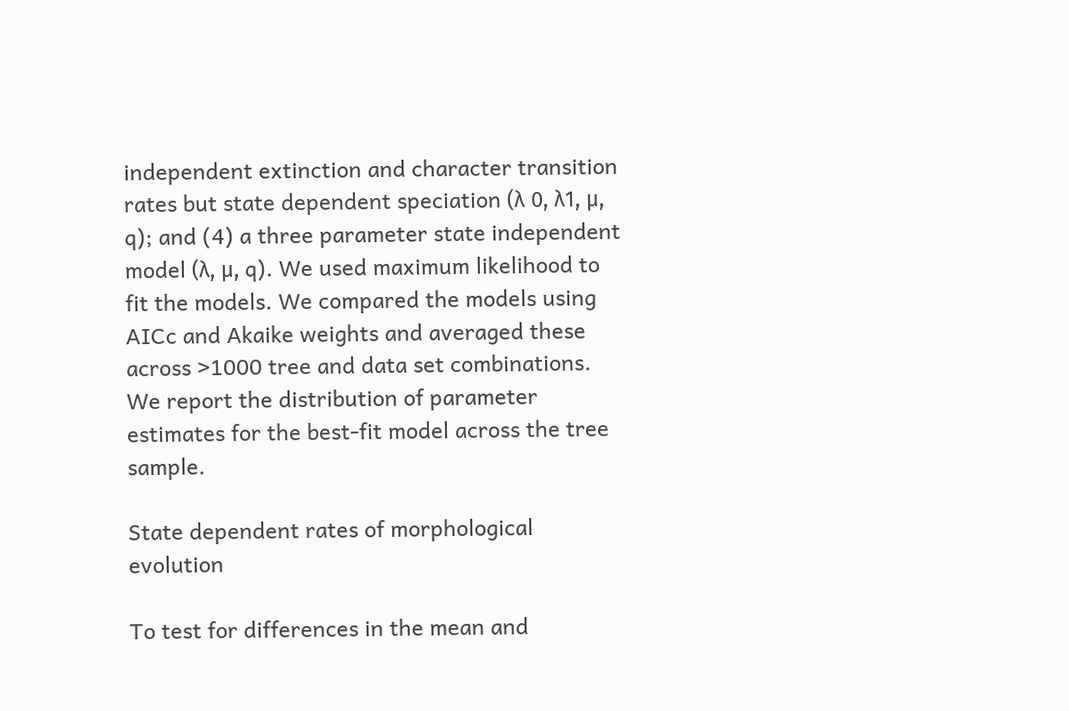independent extinction and character transition rates but state dependent speciation (λ 0, λ1, μ, q); and (4) a three parameter state independent model (λ, μ, q). We used maximum likelihood to fit the models. We compared the models using AICc and Akaike weights and averaged these across >1000 tree and data set combinations. We report the distribution of parameter estimates for the best-fit model across the tree sample.

State dependent rates of morphological evolution

To test for differences in the mean and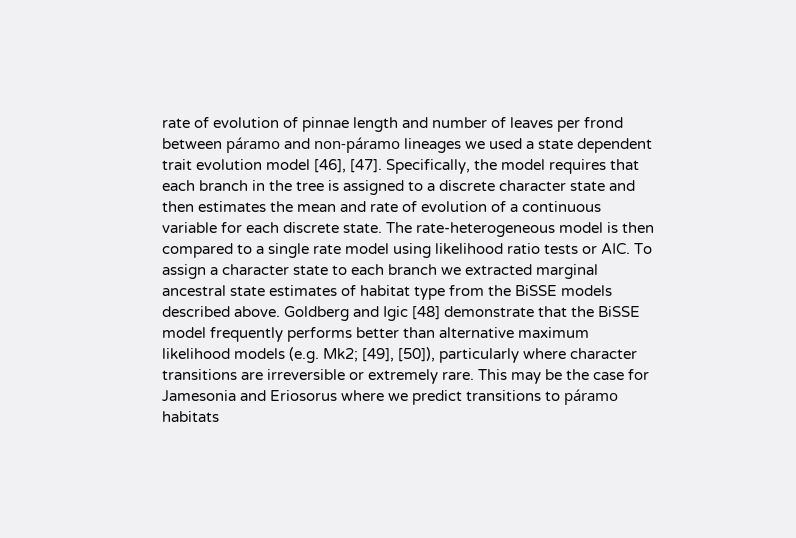rate of evolution of pinnae length and number of leaves per frond between páramo and non-páramo lineages we used a state dependent trait evolution model [46], [47]. Specifically, the model requires that each branch in the tree is assigned to a discrete character state and then estimates the mean and rate of evolution of a continuous variable for each discrete state. The rate-heterogeneous model is then compared to a single rate model using likelihood ratio tests or AIC. To assign a character state to each branch we extracted marginal ancestral state estimates of habitat type from the BiSSE models described above. Goldberg and Igic [48] demonstrate that the BiSSE model frequently performs better than alternative maximum likelihood models (e.g. Mk2; [49], [50]), particularly where character transitions are irreversible or extremely rare. This may be the case for Jamesonia and Eriosorus where we predict transitions to páramo habitats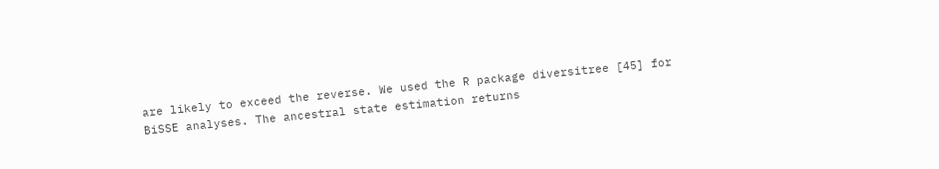are likely to exceed the reverse. We used the R package diversitree [45] for BiSSE analyses. The ancestral state estimation returns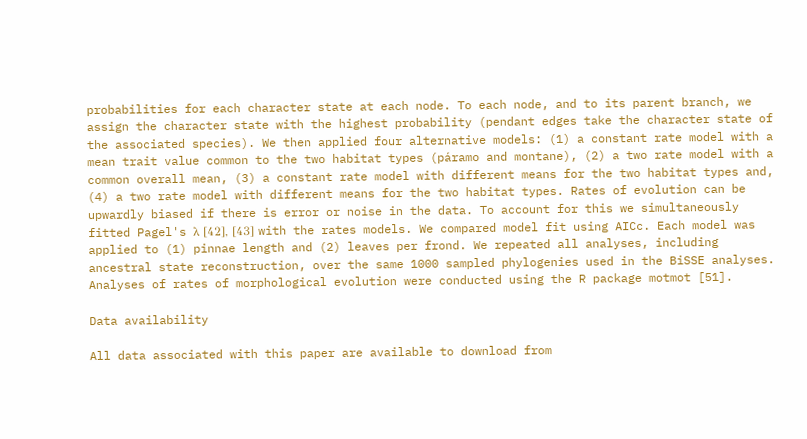probabilities for each character state at each node. To each node, and to its parent branch, we assign the character state with the highest probability (pendant edges take the character state of the associated species). We then applied four alternative models: (1) a constant rate model with a mean trait value common to the two habitat types (páramo and montane), (2) a two rate model with a common overall mean, (3) a constant rate model with different means for the two habitat types and, (4) a two rate model with different means for the two habitat types. Rates of evolution can be upwardly biased if there is error or noise in the data. To account for this we simultaneously fitted Pagel's λ [42], [43] with the rates models. We compared model fit using AICc. Each model was applied to (1) pinnae length and (2) leaves per frond. We repeated all analyses, including ancestral state reconstruction, over the same 1000 sampled phylogenies used in the BiSSE analyses. Analyses of rates of morphological evolution were conducted using the R package motmot [51].

Data availability

All data associated with this paper are available to download from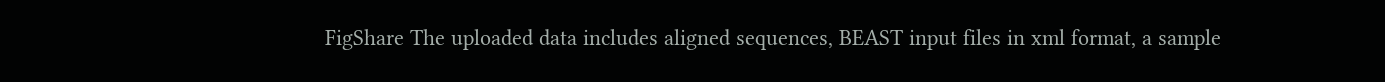FigShare The uploaded data includes aligned sequences, BEAST input files in xml format, a sample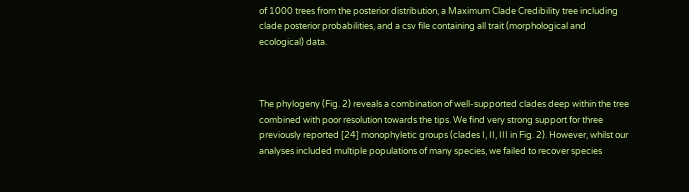of 1000 trees from the posterior distribution, a Maximum Clade Credibility tree including clade posterior probabilities, and a csv file containing all trait (morphological and ecological) data.



The phylogeny (Fig. 2) reveals a combination of well-supported clades deep within the tree combined with poor resolution towards the tips. We find very strong support for three previously reported [24] monophyletic groups (clades I, II, III in Fig. 2). However, whilst our analyses included multiple populations of many species, we failed to recover species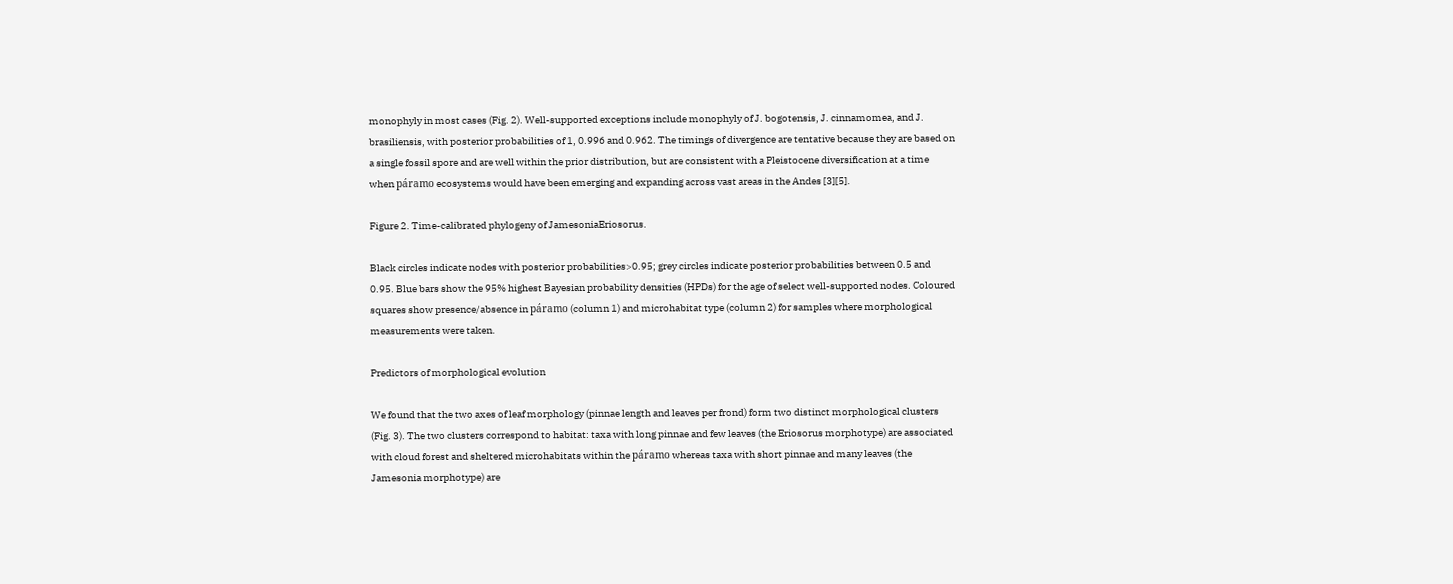monophyly in most cases (Fig. 2). Well-supported exceptions include monophyly of J. bogotensis, J. cinnamomea, and J. brasiliensis, with posterior probabilities of 1, 0.996 and 0.962. The timings of divergence are tentative because they are based on a single fossil spore and are well within the prior distribution, but are consistent with a Pleistocene diversification at a time when páramo ecosystems would have been emerging and expanding across vast areas in the Andes [3][5].

Figure 2. Time-calibrated phylogeny of JamesoniaEriosorus.

Black circles indicate nodes with posterior probabilities>0.95; grey circles indicate posterior probabilities between 0.5 and 0.95. Blue bars show the 95% highest Bayesian probability densities (HPDs) for the age of select well-supported nodes. Coloured squares show presence/absence in páramo (column 1) and microhabitat type (column 2) for samples where morphological measurements were taken.

Predictors of morphological evolution

We found that the two axes of leaf morphology (pinnae length and leaves per frond) form two distinct morphological clusters (Fig. 3). The two clusters correspond to habitat: taxa with long pinnae and few leaves (the Eriosorus morphotype) are associated with cloud forest and sheltered microhabitats within the páramo whereas taxa with short pinnae and many leaves (the Jamesonia morphotype) are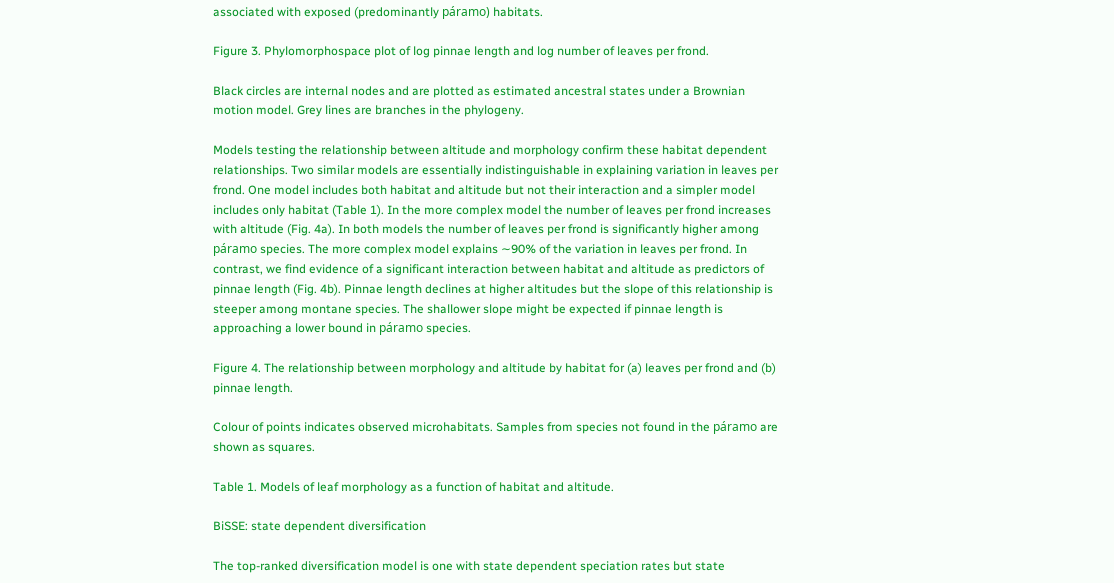associated with exposed (predominantly páramo) habitats.

Figure 3. Phylomorphospace plot of log pinnae length and log number of leaves per frond.

Black circles are internal nodes and are plotted as estimated ancestral states under a Brownian motion model. Grey lines are branches in the phylogeny.

Models testing the relationship between altitude and morphology confirm these habitat dependent relationships. Two similar models are essentially indistinguishable in explaining variation in leaves per frond. One model includes both habitat and altitude but not their interaction and a simpler model includes only habitat (Table 1). In the more complex model the number of leaves per frond increases with altitude (Fig. 4a). In both models the number of leaves per frond is significantly higher among páramo species. The more complex model explains ∼90% of the variation in leaves per frond. In contrast, we find evidence of a significant interaction between habitat and altitude as predictors of pinnae length (Fig. 4b). Pinnae length declines at higher altitudes but the slope of this relationship is steeper among montane species. The shallower slope might be expected if pinnae length is approaching a lower bound in páramo species.

Figure 4. The relationship between morphology and altitude by habitat for (a) leaves per frond and (b) pinnae length.

Colour of points indicates observed microhabitats. Samples from species not found in the páramo are shown as squares.

Table 1. Models of leaf morphology as a function of habitat and altitude.

BiSSE: state dependent diversification

The top-ranked diversification model is one with state dependent speciation rates but state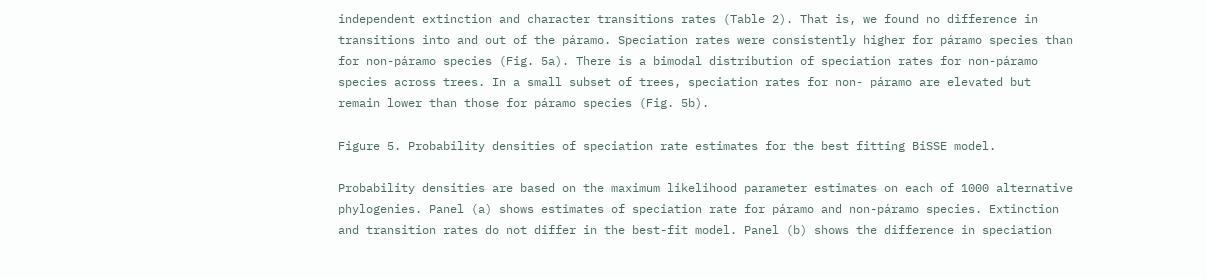independent extinction and character transitions rates (Table 2). That is, we found no difference in transitions into and out of the páramo. Speciation rates were consistently higher for páramo species than for non-páramo species (Fig. 5a). There is a bimodal distribution of speciation rates for non-páramo species across trees. In a small subset of trees, speciation rates for non- páramo are elevated but remain lower than those for páramo species (Fig. 5b).

Figure 5. Probability densities of speciation rate estimates for the best fitting BiSSE model.

Probability densities are based on the maximum likelihood parameter estimates on each of 1000 alternative phylogenies. Panel (a) shows estimates of speciation rate for páramo and non-páramo species. Extinction and transition rates do not differ in the best-fit model. Panel (b) shows the difference in speciation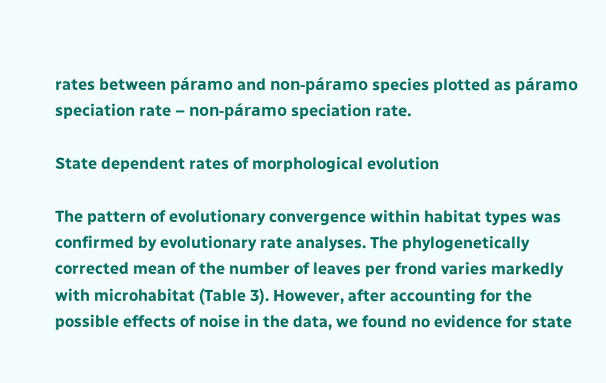rates between páramo and non-páramo species plotted as páramo speciation rate – non-páramo speciation rate.

State dependent rates of morphological evolution

The pattern of evolutionary convergence within habitat types was confirmed by evolutionary rate analyses. The phylogenetically corrected mean of the number of leaves per frond varies markedly with microhabitat (Table 3). However, after accounting for the possible effects of noise in the data, we found no evidence for state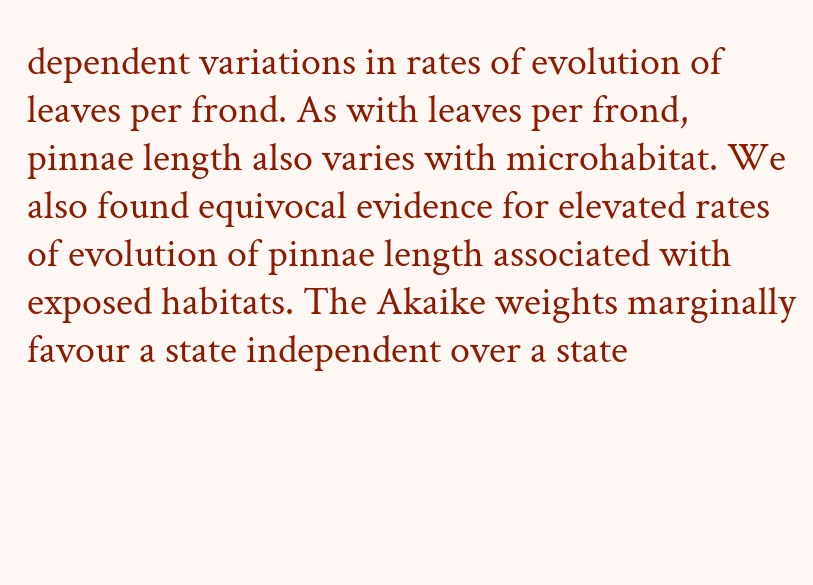dependent variations in rates of evolution of leaves per frond. As with leaves per frond, pinnae length also varies with microhabitat. We also found equivocal evidence for elevated rates of evolution of pinnae length associated with exposed habitats. The Akaike weights marginally favour a state independent over a state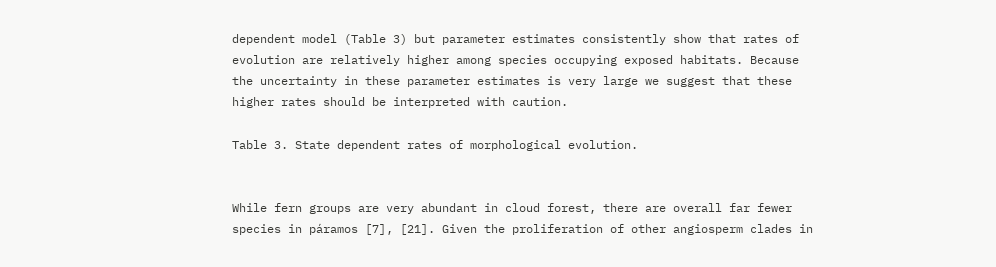dependent model (Table 3) but parameter estimates consistently show that rates of evolution are relatively higher among species occupying exposed habitats. Because the uncertainty in these parameter estimates is very large we suggest that these higher rates should be interpreted with caution.

Table 3. State dependent rates of morphological evolution.


While fern groups are very abundant in cloud forest, there are overall far fewer species in páramos [7], [21]. Given the proliferation of other angiosperm clades in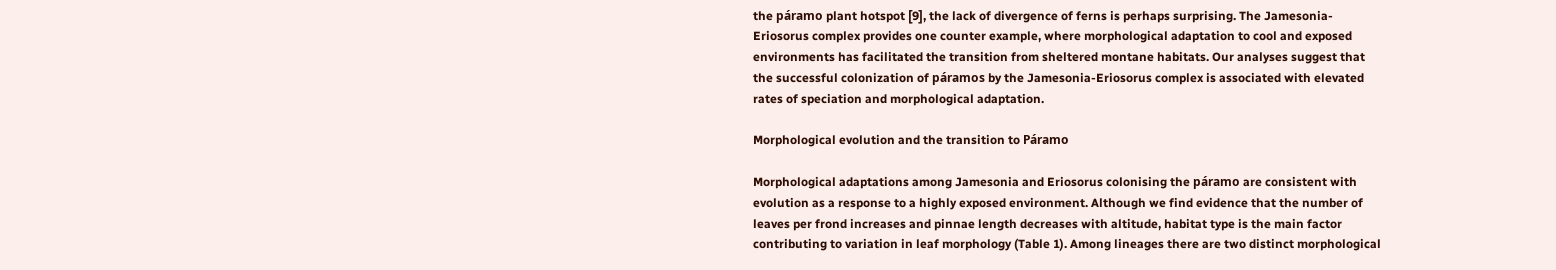the páramo plant hotspot [9], the lack of divergence of ferns is perhaps surprising. The Jamesonia-Eriosorus complex provides one counter example, where morphological adaptation to cool and exposed environments has facilitated the transition from sheltered montane habitats. Our analyses suggest that the successful colonization of páramos by the Jamesonia-Eriosorus complex is associated with elevated rates of speciation and morphological adaptation.

Morphological evolution and the transition to Páramo

Morphological adaptations among Jamesonia and Eriosorus colonising the páramo are consistent with evolution as a response to a highly exposed environment. Although we find evidence that the number of leaves per frond increases and pinnae length decreases with altitude, habitat type is the main factor contributing to variation in leaf morphology (Table 1). Among lineages there are two distinct morphological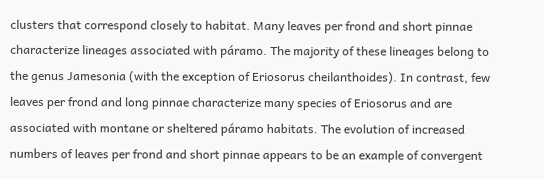clusters that correspond closely to habitat. Many leaves per frond and short pinnae characterize lineages associated with páramo. The majority of these lineages belong to the genus Jamesonia (with the exception of Eriosorus cheilanthoides). In contrast, few leaves per frond and long pinnae characterize many species of Eriosorus and are associated with montane or sheltered páramo habitats. The evolution of increased numbers of leaves per frond and short pinnae appears to be an example of convergent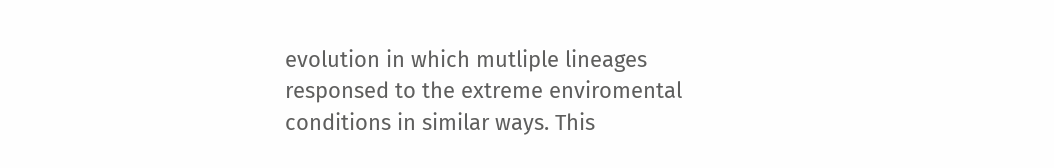evolution in which mutliple lineages responsed to the extreme enviromental conditions in similar ways. This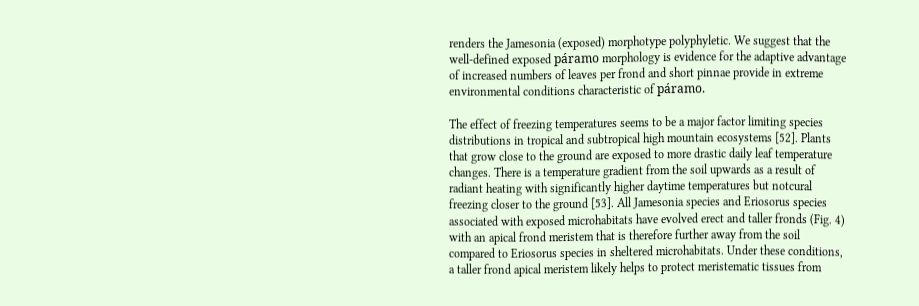renders the Jamesonia (exposed) morphotype polyphyletic. We suggest that the well-defined exposed páramo morphology is evidence for the adaptive advantage of increased numbers of leaves per frond and short pinnae provide in extreme environmental conditions characteristic of páramo.

The effect of freezing temperatures seems to be a major factor limiting species distributions in tropical and subtropical high mountain ecosystems [52]. Plants that grow close to the ground are exposed to more drastic daily leaf temperature changes. There is a temperature gradient from the soil upwards as a result of radiant heating with significantly higher daytime temperatures but notcural freezing closer to the ground [53]. All Jamesonia species and Eriosorus species associated with exposed microhabitats have evolved erect and taller fronds (Fig. 4) with an apical frond meristem that is therefore further away from the soil compared to Eriosorus species in sheltered microhabitats. Under these conditions, a taller frond apical meristem likely helps to protect meristematic tissues from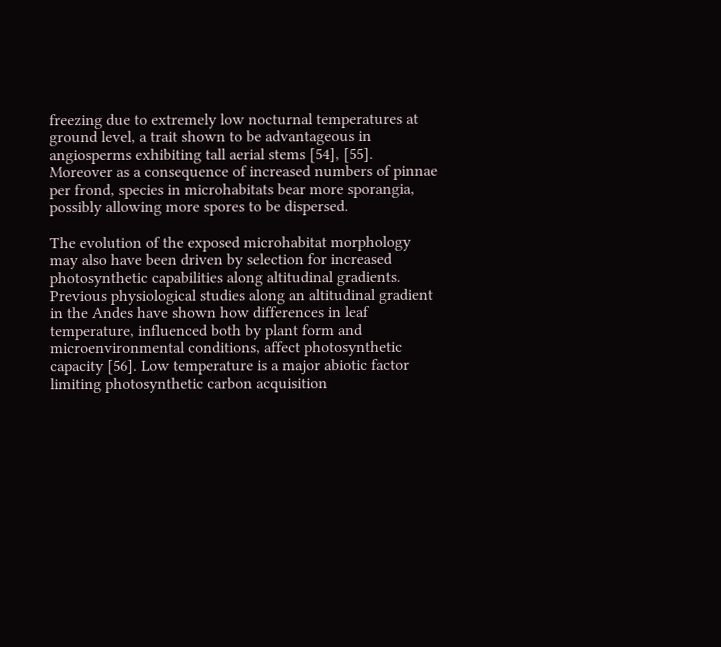freezing due to extremely low nocturnal temperatures at ground level, a trait shown to be advantageous in angiosperms exhibiting tall aerial stems [54], [55]. Moreover as a consequence of increased numbers of pinnae per frond, species in microhabitats bear more sporangia, possibly allowing more spores to be dispersed.

The evolution of the exposed microhabitat morphology may also have been driven by selection for increased photosynthetic capabilities along altitudinal gradients. Previous physiological studies along an altitudinal gradient in the Andes have shown how differences in leaf temperature, influenced both by plant form and microenvironmental conditions, affect photosynthetic capacity [56]. Low temperature is a major abiotic factor limiting photosynthetic carbon acquisition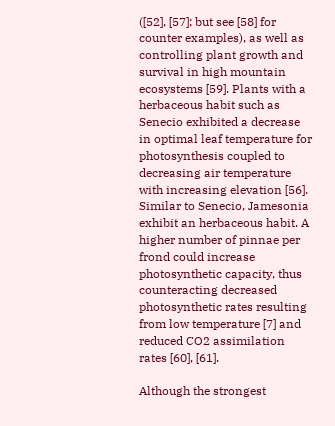([52], [57]; but see [58] for counter examples), as well as controlling plant growth and survival in high mountain ecosystems [59]. Plants with a herbaceous habit such as Senecio exhibited a decrease in optimal leaf temperature for photosynthesis coupled to decreasing air temperature with increasing elevation [56]. Similar to Senecio, Jamesonia exhibit an herbaceous habit. A higher number of pinnae per frond could increase photosynthetic capacity, thus counteracting decreased photosynthetic rates resulting from low temperature [7] and reduced CO2 assimilation rates [60], [61].

Although the strongest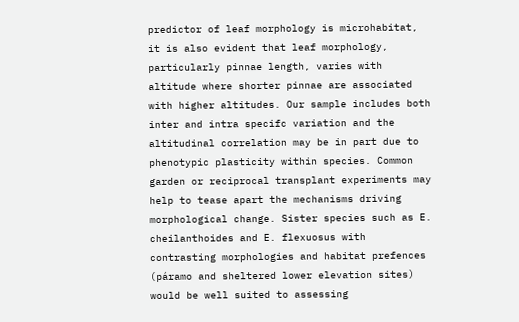predictor of leaf morphology is microhabitat, it is also evident that leaf morphology, particularly pinnae length, varies with altitude where shorter pinnae are associated with higher altitudes. Our sample includes both inter and intra specifc variation and the altitudinal correlation may be in part due to phenotypic plasticity within species. Common garden or reciprocal transplant experiments may help to tease apart the mechanisms driving morphological change. Sister species such as E. cheilanthoides and E. flexuosus with contrasting morphologies and habitat prefences (páramo and sheltered lower elevation sites) would be well suited to assessing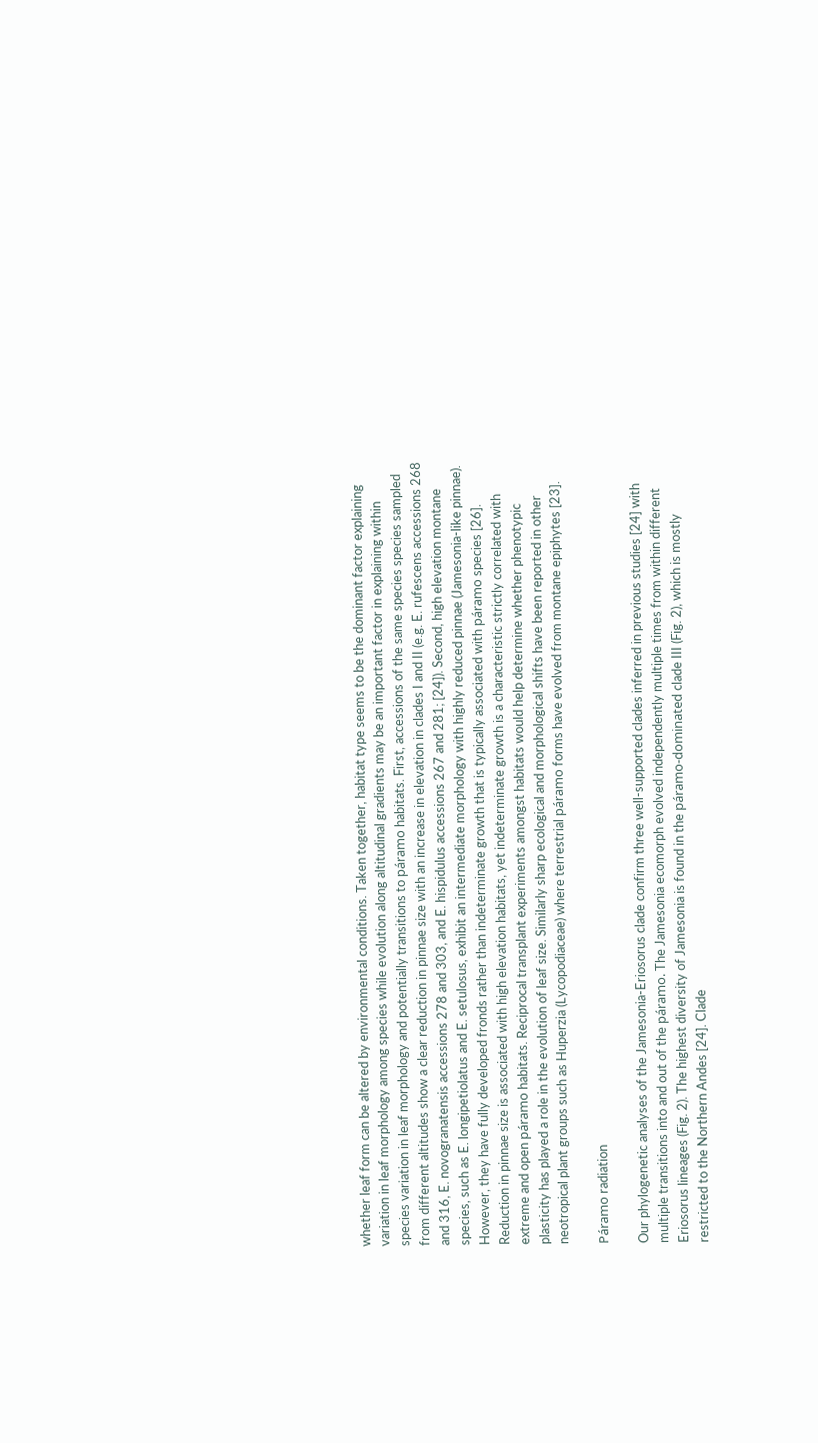whether leaf form can be altered by environmental conditions. Taken together, habitat type seems to be the dominant factor explaining variation in leaf morphology among species while evolution along altitudinal gradients may be an important factor in explaining within species variation in leaf morphology and potentially transitions to páramo habitats. First, accessions of the same species species sampled from different altitudes show a clear reduction in pinnae size with an increase in elevation in clades I and II (e.g. E. rufescens accessions 268 and 316, E. novogranatensis accessions 278 and 303, and E. hispidulus accessions 267 and 281; [24]). Second, high elevation montane species, such as E. longipetiolatus and E. setulosus, exhibit an intermediate morphology with highly reduced pinnae (Jamesonia-like pinnae). However, they have fully developed fronds rather than indeterminate growth that is typically associated with páramo species [26]. Reduction in pinnae size is associated with high elevation habitats, yet indeterminate growth is a characteristic strictly correlated with extreme and open páramo habitats. Reciprocal transplant experiments amongst habitats would help determine whether phenotypic plasticity has played a role in the evolution of leaf size. Similarly sharp ecological and morphological shifts have been reported in other neotropical plant groups such as Huperzia (Lycopodiaceae) where terrestrial páramo forms have evolved from montane epiphytes [23].

Páramo radiation

Our phylogenetic analyses of the Jamesonia-Eriosorus clade confirm three well-supported clades inferred in previous studies [24] with multiple transitions into and out of the páramo. The Jamesonia ecomorph evolved independently multiple times from within different Eriosorus lineages (Fig. 2). The highest diversity of Jamesonia is found in the páramo-dominated clade III (Fig. 2), which is mostly restricted to the Northern Andes [24]. Clade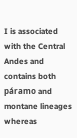I is associated with the Central Andes and contains both páramo and montane lineages whereas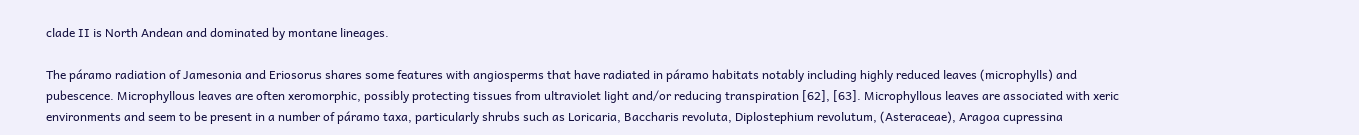clade II is North Andean and dominated by montane lineages.

The páramo radiation of Jamesonia and Eriosorus shares some features with angiosperms that have radiated in páramo habitats notably including highly reduced leaves (microphylls) and pubescence. Microphyllous leaves are often xeromorphic, possibly protecting tissues from ultraviolet light and/or reducing transpiration [62], [63]. Microphyllous leaves are associated with xeric environments and seem to be present in a number of páramo taxa, particularly shrubs such as Loricaria, Baccharis revoluta, Diplostephium revolutum, (Asteraceae), Aragoa cupressina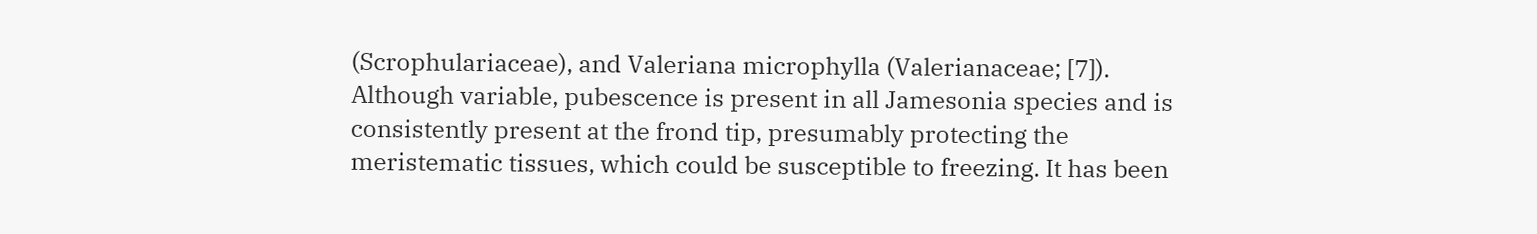(Scrophulariaceae), and Valeriana microphylla (Valerianaceae; [7]). Although variable, pubescence is present in all Jamesonia species and is consistently present at the frond tip, presumably protecting the meristematic tissues, which could be susceptible to freezing. It has been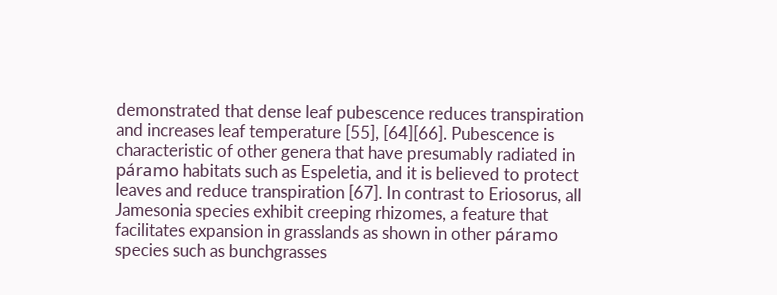demonstrated that dense leaf pubescence reduces transpiration and increases leaf temperature [55], [64][66]. Pubescence is characteristic of other genera that have presumably radiated in páramo habitats such as Espeletia, and it is believed to protect leaves and reduce transpiration [67]. In contrast to Eriosorus, all Jamesonia species exhibit creeping rhizomes, a feature that facilitates expansion in grasslands as shown in other páramo species such as bunchgrasses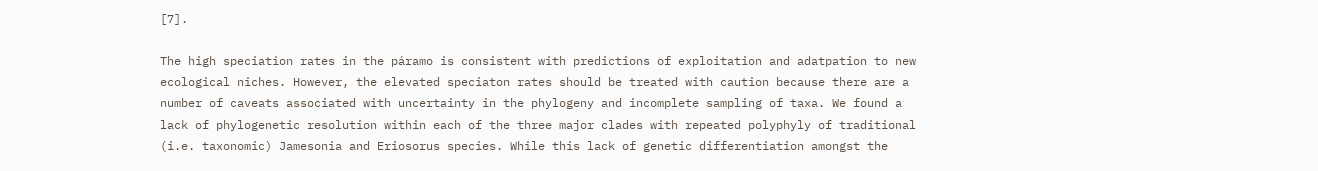[7].

The high speciation rates in the páramo is consistent with predictions of exploitation and adatpation to new ecological niches. However, the elevated speciaton rates should be treated with caution because there are a number of caveats associated with uncertainty in the phylogeny and incomplete sampling of taxa. We found a lack of phylogenetic resolution within each of the three major clades with repeated polyphyly of traditional (i.e. taxonomic) Jamesonia and Eriosorus species. While this lack of genetic differentiation amongst the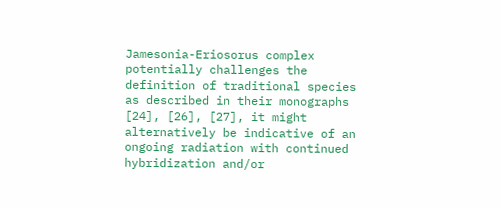Jamesonia-Eriosorus complex potentially challenges the definition of traditional species as described in their monographs [24], [26], [27], it might alternatively be indicative of an ongoing radiation with continued hybridization and/or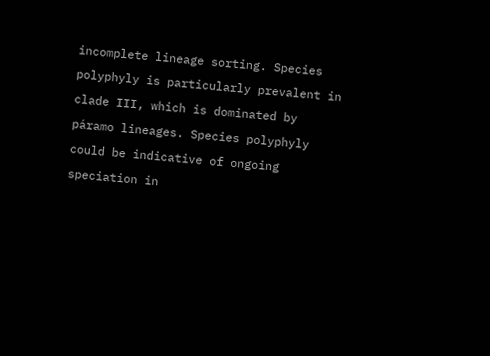incomplete lineage sorting. Species polyphyly is particularly prevalent in clade III, which is dominated by páramo lineages. Species polyphyly could be indicative of ongoing speciation in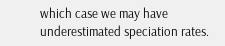which case we may have underestimated speciation rates.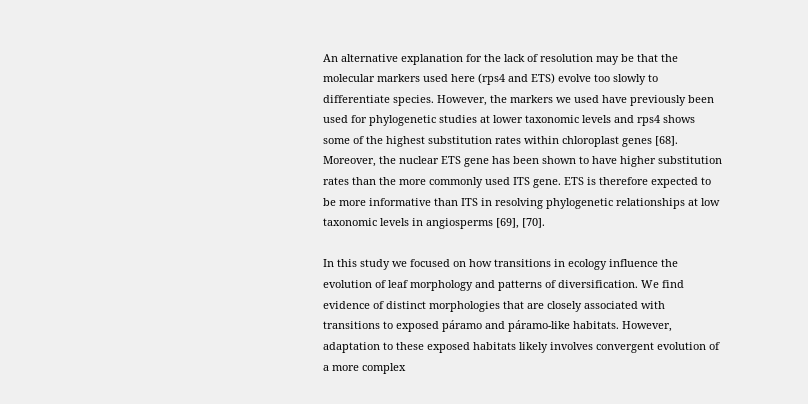An alternative explanation for the lack of resolution may be that the molecular markers used here (rps4 and ETS) evolve too slowly to differentiate species. However, the markers we used have previously been used for phylogenetic studies at lower taxonomic levels and rps4 shows some of the highest substitution rates within chloroplast genes [68]. Moreover, the nuclear ETS gene has been shown to have higher substitution rates than the more commonly used ITS gene. ETS is therefore expected to be more informative than ITS in resolving phylogenetic relationships at low taxonomic levels in angiosperms [69], [70].

In this study we focused on how transitions in ecology influence the evolution of leaf morphology and patterns of diversification. We find evidence of distinct morphologies that are closely associated with transitions to exposed páramo and páramo-like habitats. However, adaptation to these exposed habitats likely involves convergent evolution of a more complex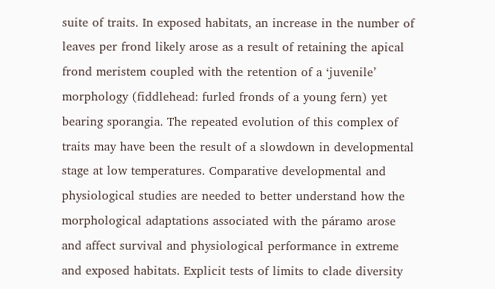suite of traits. In exposed habitats, an increase in the number of leaves per frond likely arose as a result of retaining the apical frond meristem coupled with the retention of a ‘juvenile’ morphology (fiddlehead: furled fronds of a young fern) yet bearing sporangia. The repeated evolution of this complex of traits may have been the result of a slowdown in developmental stage at low temperatures. Comparative developmental and physiological studies are needed to better understand how the morphological adaptations associated with the páramo arose and affect survival and physiological performance in extreme and exposed habitats. Explicit tests of limits to clade diversity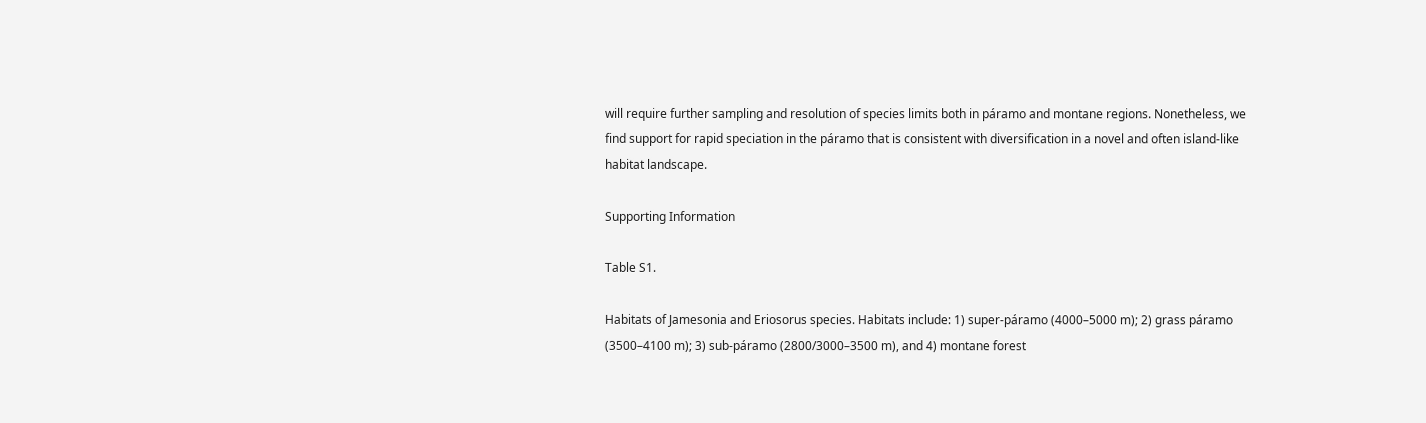will require further sampling and resolution of species limits both in páramo and montane regions. Nonetheless, we find support for rapid speciation in the páramo that is consistent with diversification in a novel and often island-like habitat landscape.

Supporting Information

Table S1.

Habitats of Jamesonia and Eriosorus species. Habitats include: 1) super-páramo (4000–5000 m); 2) grass páramo (3500–4100 m); 3) sub-páramo (2800/3000–3500 m), and 4) montane forest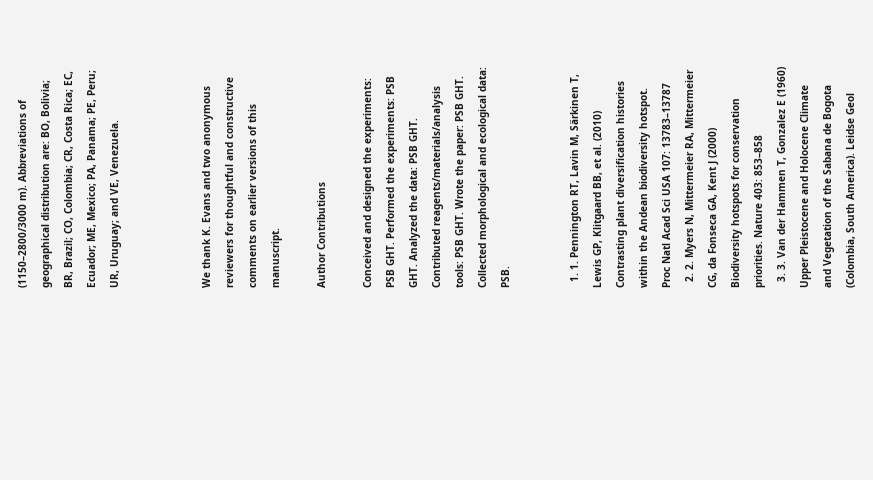(1150–2800/3000 m). Abbreviations of geographical distribution are: BO, Bolivia; BR, Brazil; CO, Colombia; CR, Costa Rica; EC, Ecuador; ME, Mexico; PA, Panama; PE, Peru; UR, Uruguay; and VE, Venezuela.



We thank K. Evans and two anonymous reviewers for thoughtful and constructive comments on earlier versions of this manuscript.

Author Contributions

Conceived and designed the experiments: PSB GHT. Performed the experiments: PSB GHT. Analyzed the data: PSB GHT. Contributed reagents/materials/analysis tools: PSB GHT. Wrote the paper: PSB GHT. Collected morphological and ecological data: PSB.


  1. 1. Pennington RT, Lavin M, Särkinen T, Lewis GP, Klitgaard BB, et al. (2010) Contrasting plant diversification histories within the Andean biodiversity hotspot. Proc Natl Acad Sci USA 107: 13783–13787
  2. 2. Myers N, Mittermeier RA, Mittermeier CG, da Fonseca GA, Kent J (2000) Biodiversity hotspots for conservation priorities. Nature 403: 853–858
  3. 3. Van der Hammen T, Gonzalez E (1960) Upper Pleistocene and Holocene Climate and Vegetation of the Sabana de Bogota (Colombia, South America). Leidse Geol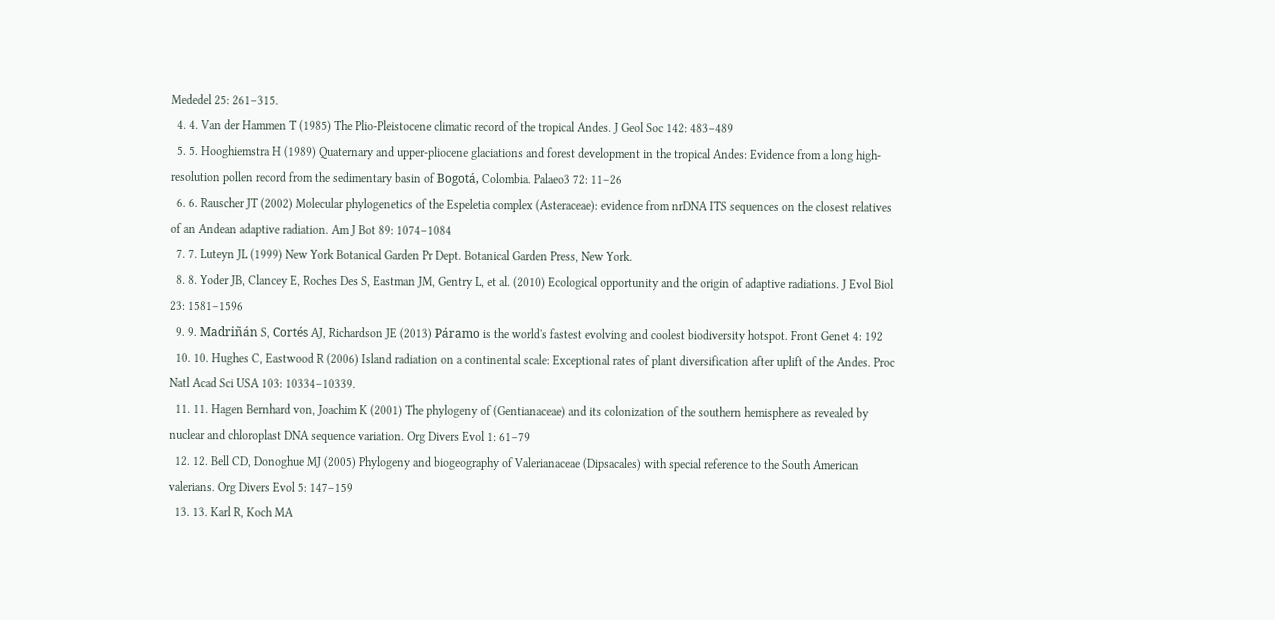Mededel 25: 261–315.
  4. 4. Van der Hammen T (1985) The Plio-Pleistocene climatic record of the tropical Andes. J Geol Soc 142: 483–489
  5. 5. Hooghiemstra H (1989) Quaternary and upper-pliocene glaciations and forest development in the tropical Andes: Evidence from a long high-resolution pollen record from the sedimentary basin of Bogotá, Colombia. Palaeo3 72: 11–26
  6. 6. Rauscher JT (2002) Molecular phylogenetics of the Espeletia complex (Asteraceae): evidence from nrDNA ITS sequences on the closest relatives of an Andean adaptive radiation. Am J Bot 89: 1074–1084
  7. 7. Luteyn JL (1999) New York Botanical Garden Pr Dept. Botanical Garden Press, New York.
  8. 8. Yoder JB, Clancey E, Roches Des S, Eastman JM, Gentry L, et al. (2010) Ecological opportunity and the origin of adaptive radiations. J Evol Biol 23: 1581–1596
  9. 9. Madriñán S, Cortés AJ, Richardson JE (2013) Páramo is the world's fastest evolving and coolest biodiversity hotspot. Front Genet 4: 192
  10. 10. Hughes C, Eastwood R (2006) Island radiation on a continental scale: Exceptional rates of plant diversification after uplift of the Andes. Proc Natl Acad Sci USA 103: 10334–10339.
  11. 11. Hagen Bernhard von, Joachim K (2001) The phylogeny of (Gentianaceae) and its colonization of the southern hemisphere as revealed by nuclear and chloroplast DNA sequence variation. Org Divers Evol 1: 61–79
  12. 12. Bell CD, Donoghue MJ (2005) Phylogeny and biogeography of Valerianaceae (Dipsacales) with special reference to the South American valerians. Org Divers Evol 5: 147–159
  13. 13. Karl R, Koch MA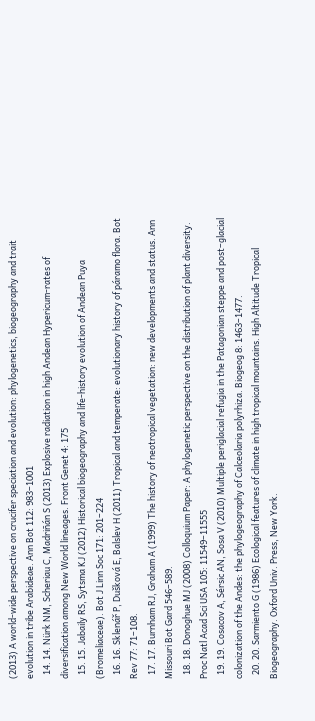(2013) A world-wide perspective on crucifer speciation and evolution: phylogenetics, biogeography and trait evolution in tribe Arabideae. Ann Bot 112: 983–1001
  14. 14. Nürk NM, Scheriau C, Madriñán S (2013) Explosive radiation in high Andean Hypericum-rates of diversification among New World lineages. Front Genet 4: 175
  15. 15. Jabaily RS, Sytsma KJ (2012) Historical biogeography and life-history evolution of Andean Puya (Bromeliaceae). Bot J Linn Soc 171: 201–224
  16. 16. Sklenář P, Dušková E, Balslev H (2011) Tropical and temperate: evolutionary history of páramo flora. Bot Rev 77: 71–108.
  17. 17. Burnham RJ, Graham A (1999) The history of neotropical vegetation: new developments and status. Ann Missouri Bot Gard 546–589.
  18. 18. Donoghue MJ (2008) Colloquium Paper: A phylogenetic perspective on the distribution of plant diversity. Proc Natl Acad Sci USA 105: 11549–11555
  19. 19. Cosacov A, Sérsic AN, Sosa V (2010) Multiple periglacial refugia in the Patagonian steppe and post–glacial colonization of the Andes: the phylogeography of Calceolaria polyrhiza. Biogeog 8: 1463–1477.
  20. 20. Sarmiento G (1986) Ecological features of climate in high tropical mountains. High Altitude Tropical Biogeography. Oxford Univ. Press, New York.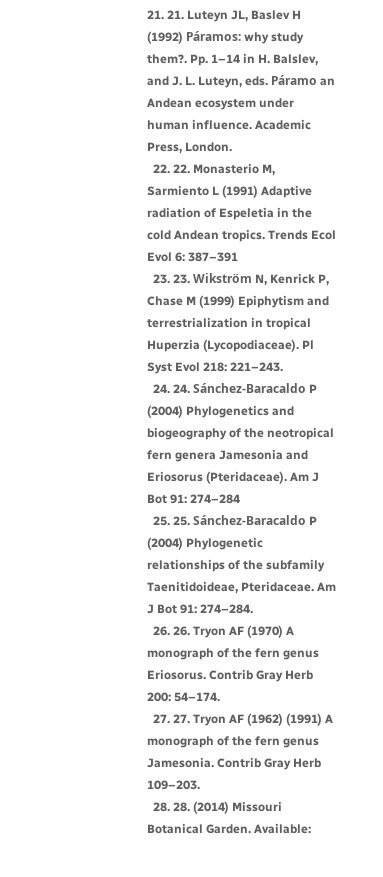21. 21. Luteyn JL, Baslev H (1992) Páramos: why study them?. Pp. 1–14 in H. Balslev, and J. L. Luteyn, eds. Páramo an Andean ecosystem under human influence. Academic Press, London.
  22. 22. Monasterio M, Sarmiento L (1991) Adaptive radiation of Espeletia in the cold Andean tropics. Trends Ecol Evol 6: 387–391
  23. 23. Wikström N, Kenrick P, Chase M (1999) Epiphytism and terrestrialization in tropical Huperzia (Lycopodiaceae). Pl Syst Evol 218: 221–243.
  24. 24. Sánchez-Baracaldo P (2004) Phylogenetics and biogeography of the neotropical fern genera Jamesonia and Eriosorus (Pteridaceae). Am J Bot 91: 274–284
  25. 25. Sánchez-Baracaldo P (2004) Phylogenetic relationships of the subfamily Taenitidoideae, Pteridaceae. Am J Bot 91: 274–284.
  26. 26. Tryon AF (1970) A monograph of the fern genus Eriosorus. Contrib Gray Herb 200: 54–174.
  27. 27. Tryon AF (1962) (1991) A monograph of the fern genus Jamesonia. Contrib Gray Herb 109–203.
  28. 28. (2014) Missouri Botanical Garden. Available: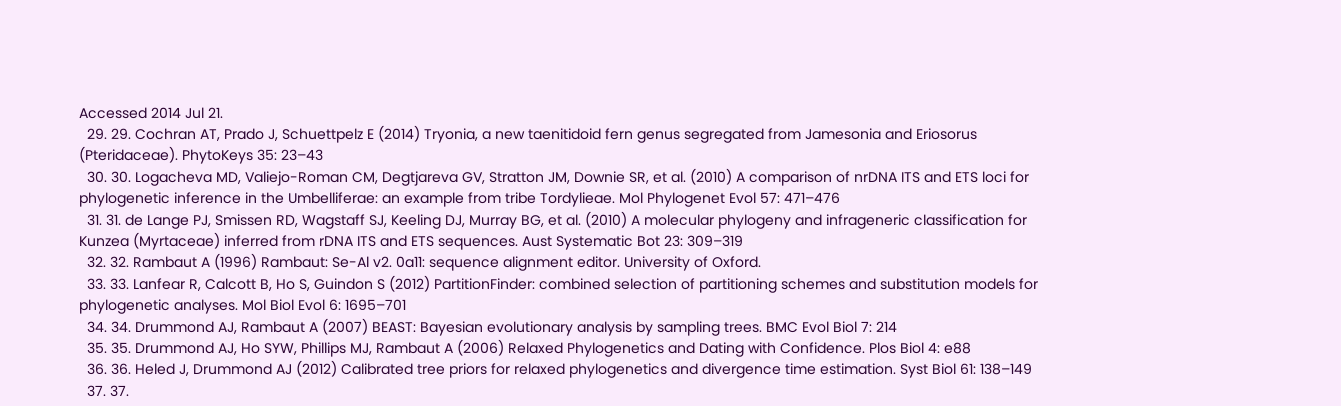Accessed 2014 Jul 21.
  29. 29. Cochran AT, Prado J, Schuettpelz E (2014) Tryonia, a new taenitidoid fern genus segregated from Jamesonia and Eriosorus (Pteridaceae). PhytoKeys 35: 23–43
  30. 30. Logacheva MD, Valiejo-Roman CM, Degtjareva GV, Stratton JM, Downie SR, et al. (2010) A comparison of nrDNA ITS and ETS loci for phylogenetic inference in the Umbelliferae: an example from tribe Tordylieae. Mol Phylogenet Evol 57: 471–476
  31. 31. de Lange PJ, Smissen RD, Wagstaff SJ, Keeling DJ, Murray BG, et al. (2010) A molecular phylogeny and infrageneric classification for Kunzea (Myrtaceae) inferred from rDNA ITS and ETS sequences. Aust Systematic Bot 23: 309–319
  32. 32. Rambaut A (1996) Rambaut: Se-Al v2. 0a11: sequence alignment editor. University of Oxford.
  33. 33. Lanfear R, Calcott B, Ho S, Guindon S (2012) PartitionFinder: combined selection of partitioning schemes and substitution models for phylogenetic analyses. Mol Biol Evol 6: 1695–701
  34. 34. Drummond AJ, Rambaut A (2007) BEAST: Bayesian evolutionary analysis by sampling trees. BMC Evol Biol 7: 214
  35. 35. Drummond AJ, Ho SYW, Phillips MJ, Rambaut A (2006) Relaxed Phylogenetics and Dating with Confidence. Plos Biol 4: e88
  36. 36. Heled J, Drummond AJ (2012) Calibrated tree priors for relaxed phylogenetics and divergence time estimation. Syst Biol 61: 138–149
  37. 37.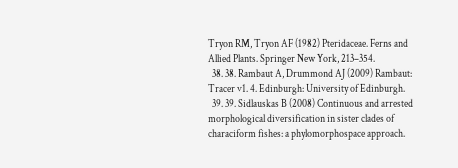Tryon RM, Tryon AF (1982) Pteridaceae. Ferns and Allied Plants. Springer New York, 213–354.
  38. 38. Rambaut A, Drummond AJ (2009) Rambaut: Tracer v1. 4. Edinburgh: University of Edinburgh.
  39. 39. Sidlauskas B (2008) Continuous and arrested morphological diversification in sister clades of characiform fishes: a phylomorphospace approach.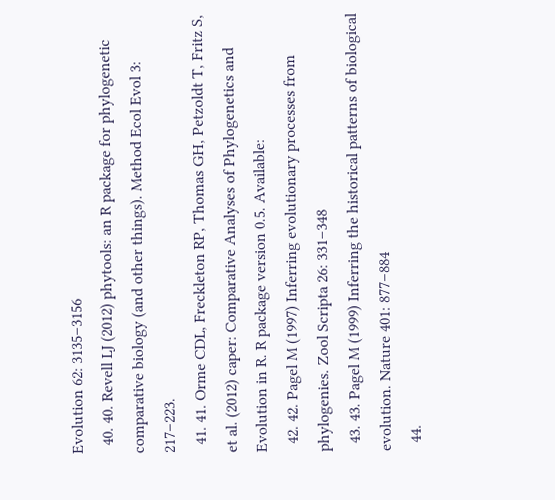Evolution 62: 3135–3156
  40. 40. Revell LJ (2012) phytools: an R package for phylogenetic comparative biology (and other things). Method Ecol Evol 3: 217–223.
  41. 41. Orme CDL, Freckleton RP, Thomas GH, Petzoldt T, Fritz S, et al. (2012) caper: Comparative Analyses of Phylogenetics and Evolution in R. R package version 0.5. Available:
  42. 42. Pagel M (1997) Inferring evolutionary processes from phylogenies. Zool Scripta 26: 331–348
  43. 43. Pagel M (1999) Inferring the historical patterns of biological evolution. Nature 401: 877–884
  44.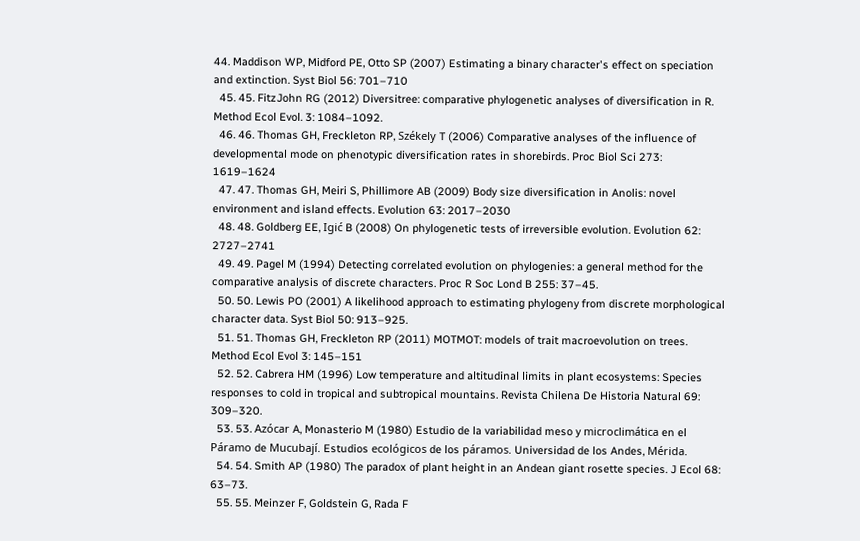44. Maddison WP, Midford PE, Otto SP (2007) Estimating a binary character's effect on speciation and extinction. Syst Biol 56: 701–710
  45. 45. FitzJohn RG (2012) Diversitree: comparative phylogenetic analyses of diversification in R. Method Ecol Evol. 3: 1084–1092.
  46. 46. Thomas GH, Freckleton RP, Székely T (2006) Comparative analyses of the influence of developmental mode on phenotypic diversification rates in shorebirds. Proc Biol Sci 273: 1619–1624
  47. 47. Thomas GH, Meiri S, Phillimore AB (2009) Body size diversification in Anolis: novel environment and island effects. Evolution 63: 2017–2030
  48. 48. Goldberg EE, Igić B (2008) On phylogenetic tests of irreversible evolution. Evolution 62: 2727–2741
  49. 49. Pagel M (1994) Detecting correlated evolution on phylogenies: a general method for the comparative analysis of discrete characters. Proc R Soc Lond B 255: 37–45.
  50. 50. Lewis PO (2001) A likelihood approach to estimating phylogeny from discrete morphological character data. Syst Biol 50: 913–925.
  51. 51. Thomas GH, Freckleton RP (2011) MOTMOT: models of trait macroevolution on trees. Method Ecol Evol 3: 145–151
  52. 52. Cabrera HM (1996) Low temperature and altitudinal limits in plant ecosystems: Species responses to cold in tropical and subtropical mountains. Revista Chilena De Historia Natural 69: 309–320.
  53. 53. Azócar A, Monasterio M (1980) Estudio de la variabilidad meso y microclimática en el Páramo de Mucubají. Estudios ecológicos de los páramos. Universidad de los Andes, Mérida.
  54. 54. Smith AP (1980) The paradox of plant height in an Andean giant rosette species. J Ecol 68: 63–73.
  55. 55. Meinzer F, Goldstein G, Rada F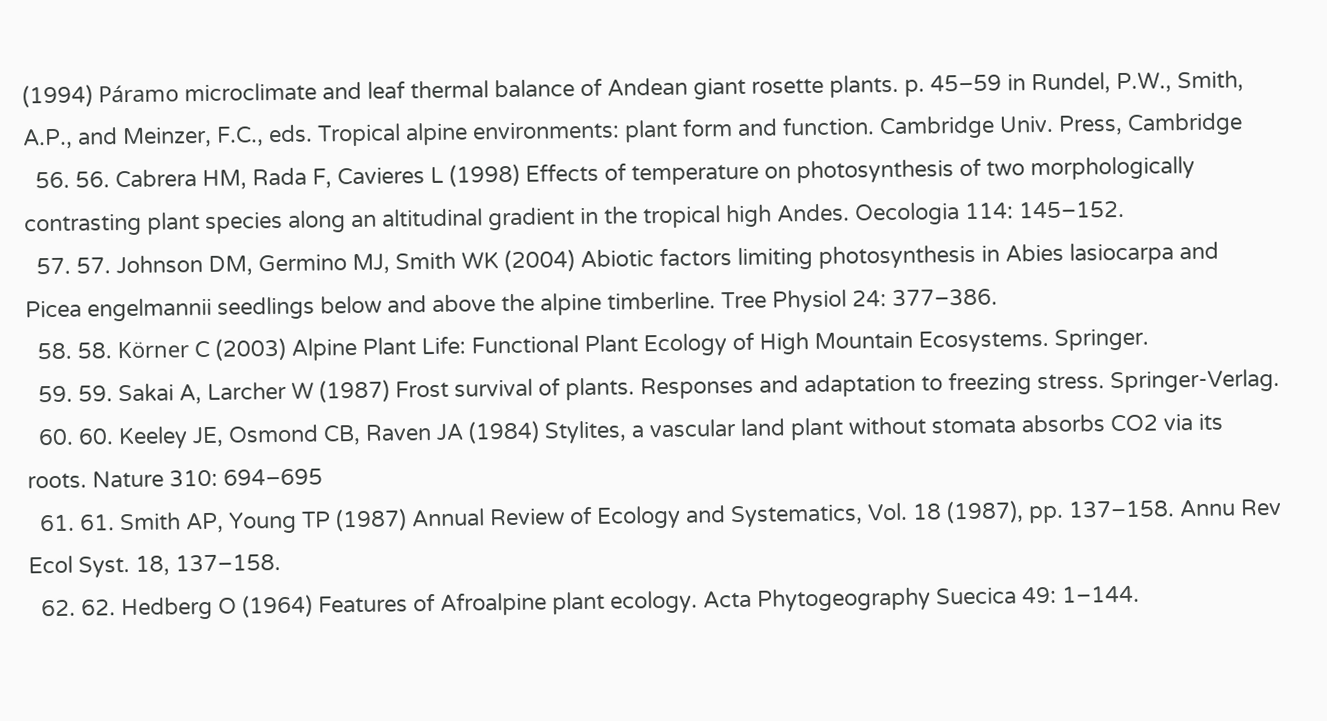(1994) Páramo microclimate and leaf thermal balance of Andean giant rosette plants. p. 45–59 in Rundel, P.W., Smith, A.P., and Meinzer, F.C., eds. Tropical alpine environments: plant form and function. Cambridge Univ. Press, Cambridge
  56. 56. Cabrera HM, Rada F, Cavieres L (1998) Effects of temperature on photosynthesis of two morphologically contrasting plant species along an altitudinal gradient in the tropical high Andes. Oecologia 114: 145–152.
  57. 57. Johnson DM, Germino MJ, Smith WK (2004) Abiotic factors limiting photosynthesis in Abies lasiocarpa and Picea engelmannii seedlings below and above the alpine timberline. Tree Physiol 24: 377–386.
  58. 58. Körner C (2003) Alpine Plant Life: Functional Plant Ecology of High Mountain Ecosystems. Springer.
  59. 59. Sakai A, Larcher W (1987) Frost survival of plants. Responses and adaptation to freezing stress. Springer-Verlag.
  60. 60. Keeley JE, Osmond CB, Raven JA (1984) Stylites, a vascular land plant without stomata absorbs CO2 via its roots. Nature 310: 694–695
  61. 61. Smith AP, Young TP (1987) Annual Review of Ecology and Systematics, Vol. 18 (1987), pp. 137–158. Annu Rev Ecol Syst. 18, 137–158.
  62. 62. Hedberg O (1964) Features of Afroalpine plant ecology. Acta Phytogeography Suecica 49: 1–144.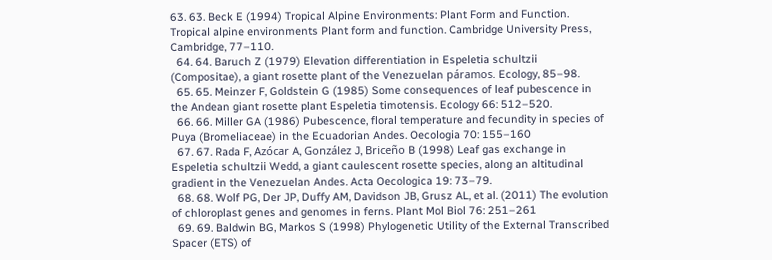63. 63. Beck E (1994) Tropical Alpine Environments: Plant Form and Function. Tropical alpine environments Plant form and function. Cambridge University Press, Cambridge, 77–110.
  64. 64. Baruch Z (1979) Elevation differentiation in Espeletia schultzii (Compositae), a giant rosette plant of the Venezuelan páramos. Ecology, 85–98.
  65. 65. Meinzer F, Goldstein G (1985) Some consequences of leaf pubescence in the Andean giant rosette plant Espeletia timotensis. Ecology 66: 512–520.
  66. 66. Miller GA (1986) Pubescence, floral temperature and fecundity in species of Puya (Bromeliaceae) in the Ecuadorian Andes. Oecologia 70: 155–160
  67. 67. Rada F, Azócar A, González J, Briceño B (1998) Leaf gas exchange in Espeletia schultzii Wedd, a giant caulescent rosette species, along an altitudinal gradient in the Venezuelan Andes. Acta Oecologica 19: 73–79.
  68. 68. Wolf PG, Der JP, Duffy AM, Davidson JB, Grusz AL, et al. (2011) The evolution of chloroplast genes and genomes in ferns. Plant Mol Biol 76: 251–261
  69. 69. Baldwin BG, Markos S (1998) Phylogenetic Utility of the External Transcribed Spacer (ETS) of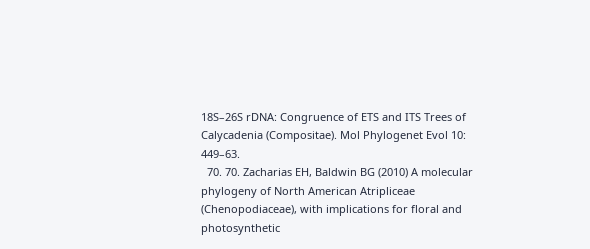18S–26S rDNA: Congruence of ETS and ITS Trees of Calycadenia (Compositae). Mol Phylogenet Evol 10: 449–63.
  70. 70. Zacharias EH, Baldwin BG (2010) A molecular phylogeny of North American Atripliceae (Chenopodiaceae), with implications for floral and photosynthetic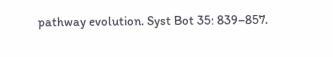pathway evolution. Syst Bot 35: 839–857.